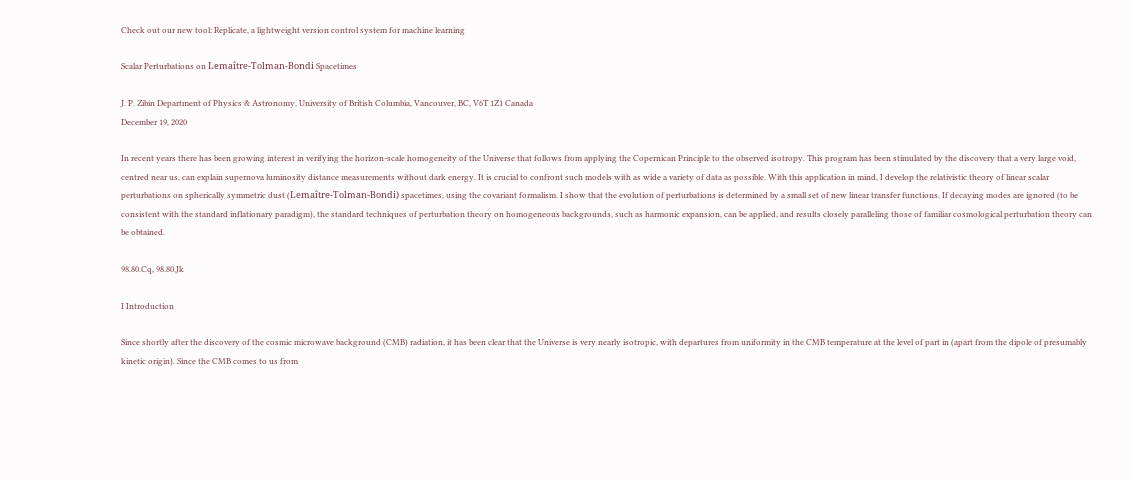Check out our new tool: Replicate, a lightweight version control system for machine learning

Scalar Perturbations on Lemaître-Tolman-Bondi Spacetimes

J. P. Zibin Department of Physics & Astronomy, University of British Columbia, Vancouver, BC, V6T 1Z1 Canada
December 19, 2020

In recent years there has been growing interest in verifying the horizon-scale homogeneity of the Universe that follows from applying the Copernican Principle to the observed isotropy. This program has been stimulated by the discovery that a very large void, centred near us, can explain supernova luminosity distance measurements without dark energy. It is crucial to confront such models with as wide a variety of data as possible. With this application in mind, I develop the relativistic theory of linear scalar perturbations on spherically symmetric dust (Lemaître-Tolman-Bondi) spacetimes, using the covariant formalism. I show that the evolution of perturbations is determined by a small set of new linear transfer functions. If decaying modes are ignored (to be consistent with the standard inflationary paradigm), the standard techniques of perturbation theory on homogeneous backgrounds, such as harmonic expansion, can be applied, and results closely paralleling those of familiar cosmological perturbation theory can be obtained.

98.80.Cq, 98.80.Jk

I Introduction

Since shortly after the discovery of the cosmic microwave background (CMB) radiation, it has been clear that the Universe is very nearly isotropic, with departures from uniformity in the CMB temperature at the level of part in (apart from the dipole of presumably kinetic origin). Since the CMB comes to us from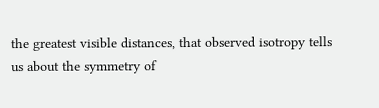the greatest visible distances, that observed isotropy tells us about the symmetry of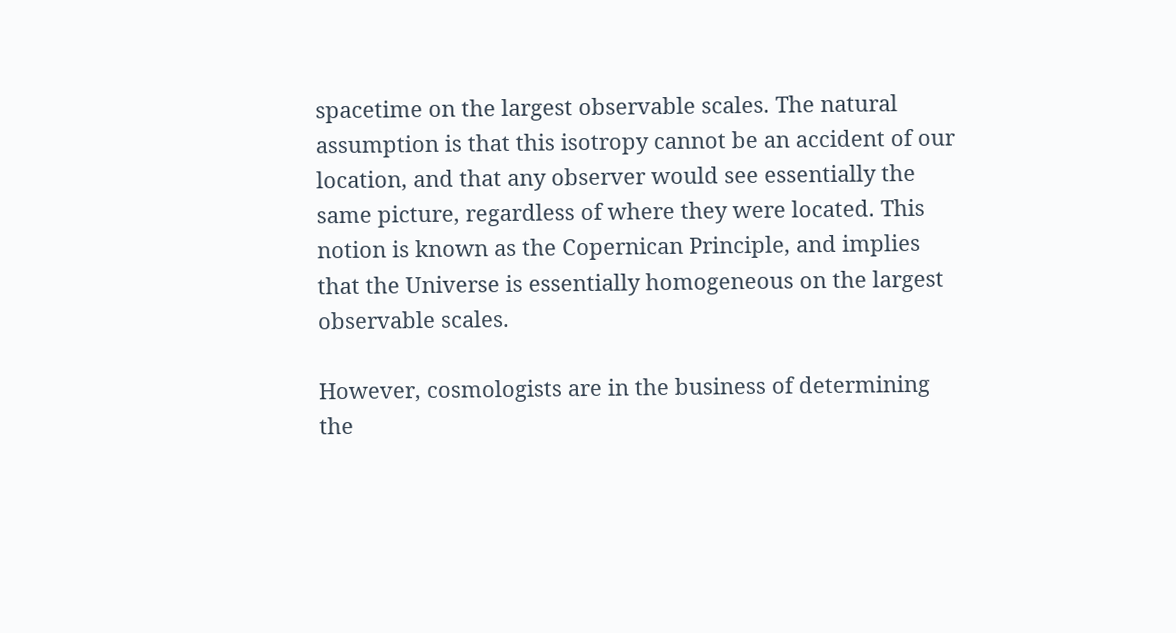spacetime on the largest observable scales. The natural assumption is that this isotropy cannot be an accident of our location, and that any observer would see essentially the same picture, regardless of where they were located. This notion is known as the Copernican Principle, and implies that the Universe is essentially homogeneous on the largest observable scales.

However, cosmologists are in the business of determining the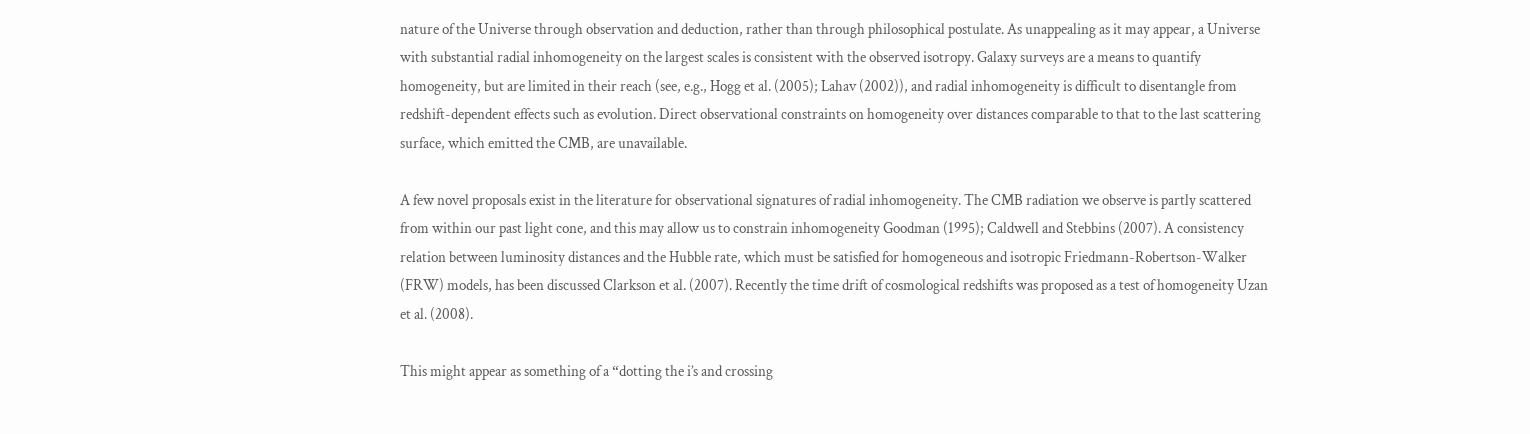nature of the Universe through observation and deduction, rather than through philosophical postulate. As unappealing as it may appear, a Universe with substantial radial inhomogeneity on the largest scales is consistent with the observed isotropy. Galaxy surveys are a means to quantify homogeneity, but are limited in their reach (see, e.g., Hogg et al. (2005); Lahav (2002)), and radial inhomogeneity is difficult to disentangle from redshift-dependent effects such as evolution. Direct observational constraints on homogeneity over distances comparable to that to the last scattering surface, which emitted the CMB, are unavailable.

A few novel proposals exist in the literature for observational signatures of radial inhomogeneity. The CMB radiation we observe is partly scattered from within our past light cone, and this may allow us to constrain inhomogeneity Goodman (1995); Caldwell and Stebbins (2007). A consistency relation between luminosity distances and the Hubble rate, which must be satisfied for homogeneous and isotropic Friedmann-Robertson-Walker (FRW) models, has been discussed Clarkson et al. (2007). Recently the time drift of cosmological redshifts was proposed as a test of homogeneity Uzan et al. (2008).

This might appear as something of a “dotting the i’s and crossing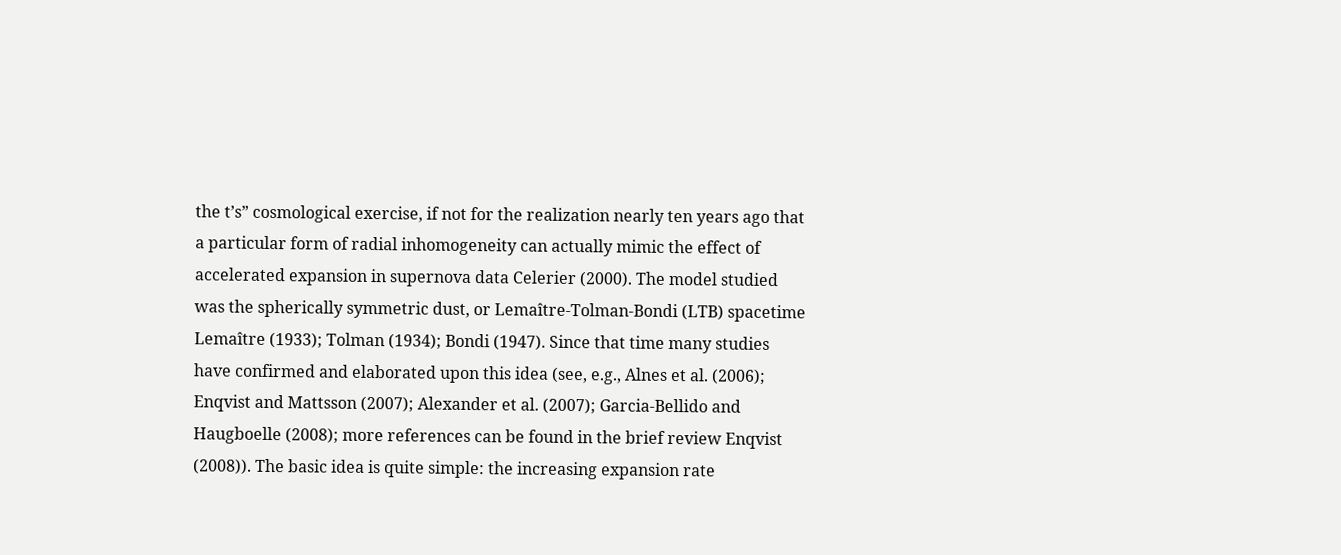the t’s” cosmological exercise, if not for the realization nearly ten years ago that a particular form of radial inhomogeneity can actually mimic the effect of accelerated expansion in supernova data Celerier (2000). The model studied was the spherically symmetric dust, or Lemaître-Tolman-Bondi (LTB) spacetime Lemaître (1933); Tolman (1934); Bondi (1947). Since that time many studies have confirmed and elaborated upon this idea (see, e.g., Alnes et al. (2006); Enqvist and Mattsson (2007); Alexander et al. (2007); Garcia-Bellido and Haugboelle (2008); more references can be found in the brief review Enqvist (2008)). The basic idea is quite simple: the increasing expansion rate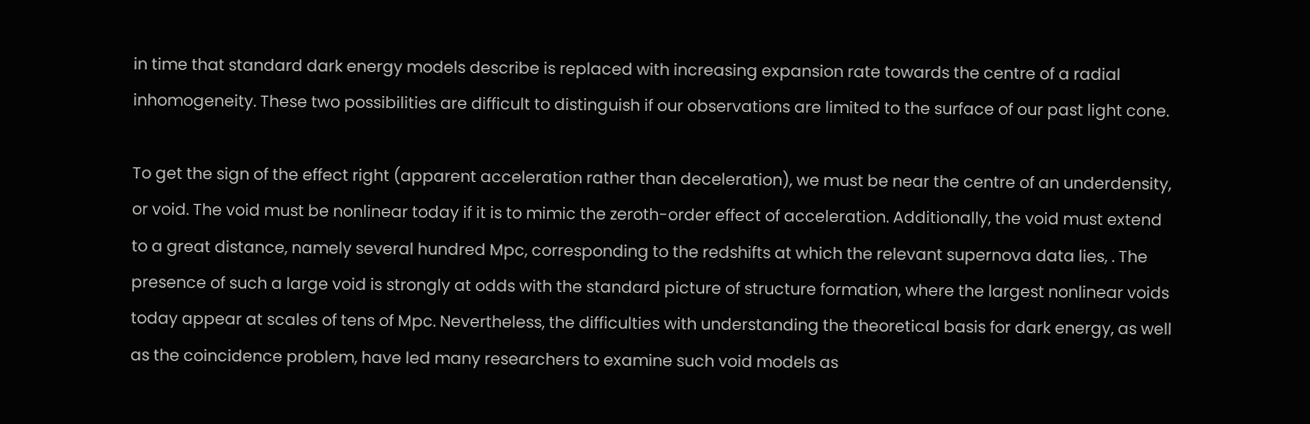in time that standard dark energy models describe is replaced with increasing expansion rate towards the centre of a radial inhomogeneity. These two possibilities are difficult to distinguish if our observations are limited to the surface of our past light cone.

To get the sign of the effect right (apparent acceleration rather than deceleration), we must be near the centre of an underdensity, or void. The void must be nonlinear today if it is to mimic the zeroth-order effect of acceleration. Additionally, the void must extend to a great distance, namely several hundred Mpc, corresponding to the redshifts at which the relevant supernova data lies, . The presence of such a large void is strongly at odds with the standard picture of structure formation, where the largest nonlinear voids today appear at scales of tens of Mpc. Nevertheless, the difficulties with understanding the theoretical basis for dark energy, as well as the coincidence problem, have led many researchers to examine such void models as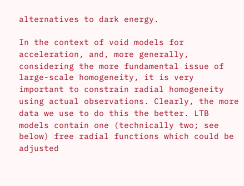alternatives to dark energy.

In the context of void models for acceleration, and, more generally, considering the more fundamental issue of large-scale homogeneity, it is very important to constrain radial homogeneity using actual observations. Clearly, the more data we use to do this the better. LTB models contain one (technically two; see below) free radial functions which could be adjusted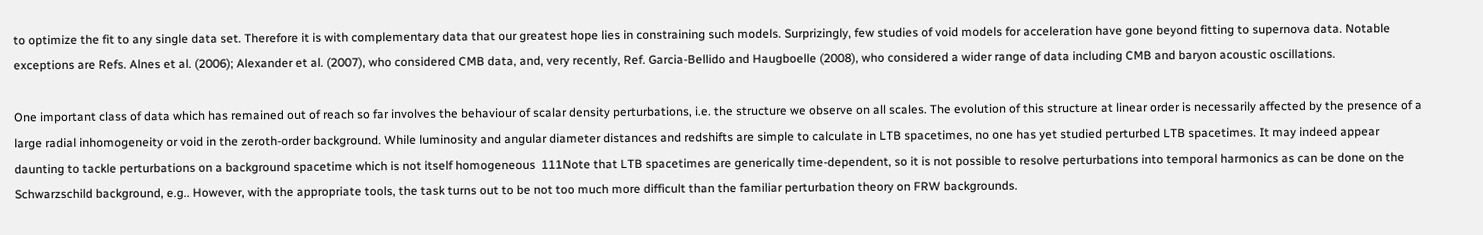to optimize the fit to any single data set. Therefore it is with complementary data that our greatest hope lies in constraining such models. Surprizingly, few studies of void models for acceleration have gone beyond fitting to supernova data. Notable exceptions are Refs. Alnes et al. (2006); Alexander et al. (2007), who considered CMB data, and, very recently, Ref. Garcia-Bellido and Haugboelle (2008), who considered a wider range of data including CMB and baryon acoustic oscillations.

One important class of data which has remained out of reach so far involves the behaviour of scalar density perturbations, i.e. the structure we observe on all scales. The evolution of this structure at linear order is necessarily affected by the presence of a large radial inhomogeneity or void in the zeroth-order background. While luminosity and angular diameter distances and redshifts are simple to calculate in LTB spacetimes, no one has yet studied perturbed LTB spacetimes. It may indeed appear daunting to tackle perturbations on a background spacetime which is not itself homogeneous  111Note that LTB spacetimes are generically time-dependent, so it is not possible to resolve perturbations into temporal harmonics as can be done on the Schwarzschild background, e.g.. However, with the appropriate tools, the task turns out to be not too much more difficult than the familiar perturbation theory on FRW backgrounds.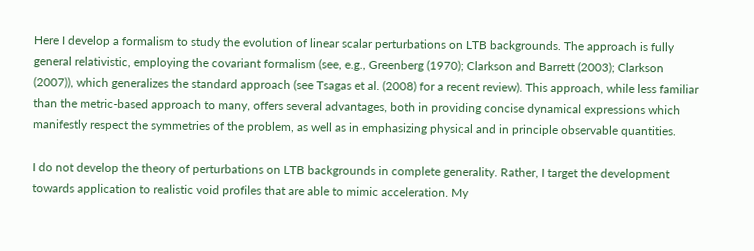Here I develop a formalism to study the evolution of linear scalar perturbations on LTB backgrounds. The approach is fully general relativistic, employing the covariant formalism (see, e.g., Greenberg (1970); Clarkson and Barrett (2003); Clarkson (2007)), which generalizes the standard approach (see Tsagas et al. (2008) for a recent review). This approach, while less familiar than the metric-based approach to many, offers several advantages, both in providing concise dynamical expressions which manifestly respect the symmetries of the problem, as well as in emphasizing physical and in principle observable quantities.

I do not develop the theory of perturbations on LTB backgrounds in complete generality. Rather, I target the development towards application to realistic void profiles that are able to mimic acceleration. My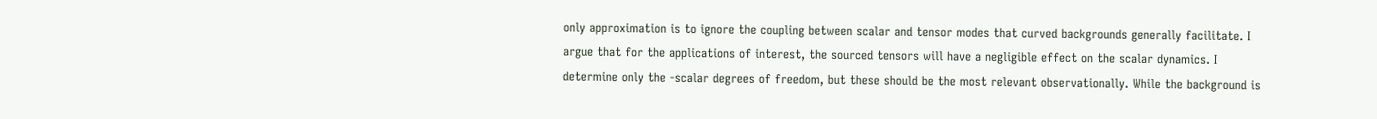only approximation is to ignore the coupling between scalar and tensor modes that curved backgrounds generally facilitate. I argue that for the applications of interest, the sourced tensors will have a negligible effect on the scalar dynamics. I determine only the -scalar degrees of freedom, but these should be the most relevant observationally. While the background is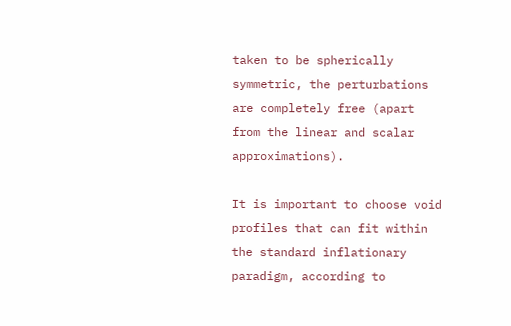taken to be spherically symmetric, the perturbations are completely free (apart from the linear and scalar approximations).

It is important to choose void profiles that can fit within the standard inflationary paradigm, according to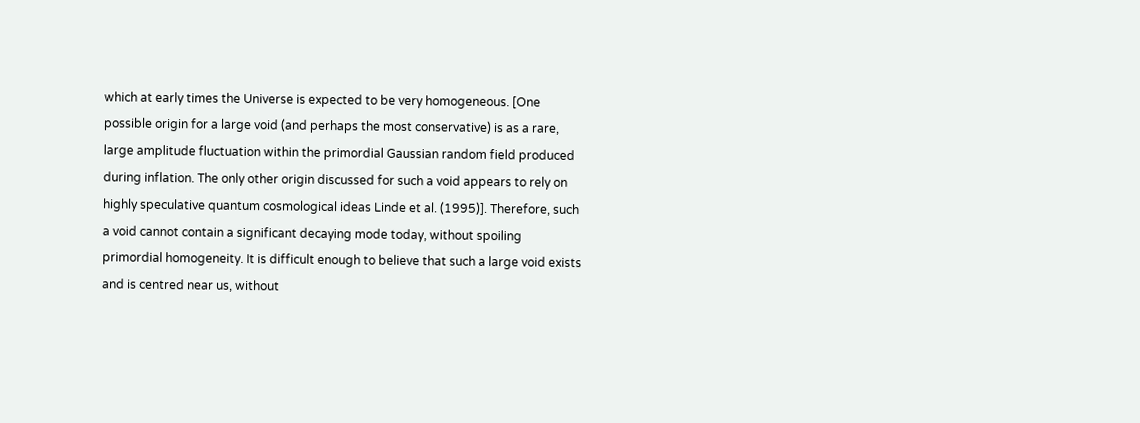which at early times the Universe is expected to be very homogeneous. [One possible origin for a large void (and perhaps the most conservative) is as a rare, large amplitude fluctuation within the primordial Gaussian random field produced during inflation. The only other origin discussed for such a void appears to rely on highly speculative quantum cosmological ideas Linde et al. (1995)]. Therefore, such a void cannot contain a significant decaying mode today, without spoiling primordial homogeneity. It is difficult enough to believe that such a large void exists and is centred near us, without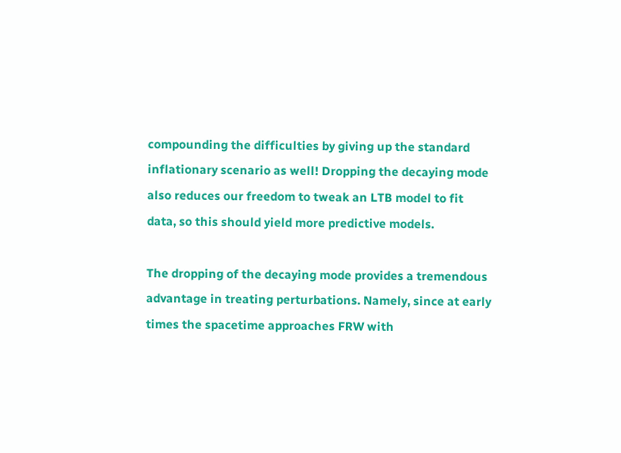compounding the difficulties by giving up the standard inflationary scenario as well! Dropping the decaying mode also reduces our freedom to tweak an LTB model to fit data, so this should yield more predictive models.

The dropping of the decaying mode provides a tremendous advantage in treating perturbations. Namely, since at early times the spacetime approaches FRW with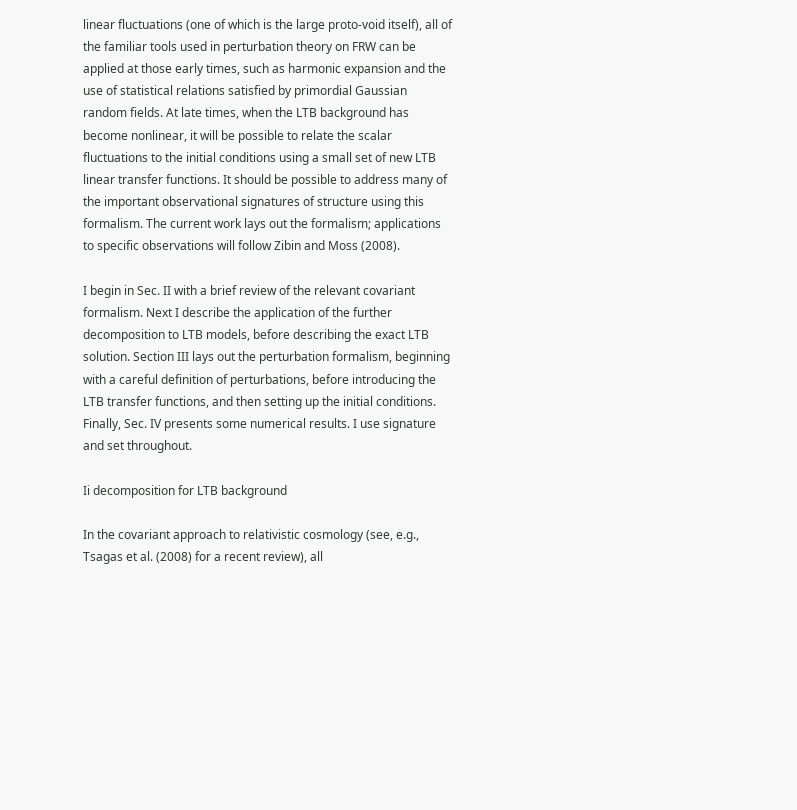linear fluctuations (one of which is the large proto-void itself), all of the familiar tools used in perturbation theory on FRW can be applied at those early times, such as harmonic expansion and the use of statistical relations satisfied by primordial Gaussian random fields. At late times, when the LTB background has become nonlinear, it will be possible to relate the scalar fluctuations to the initial conditions using a small set of new LTB linear transfer functions. It should be possible to address many of the important observational signatures of structure using this formalism. The current work lays out the formalism; applications to specific observations will follow Zibin and Moss (2008).

I begin in Sec. II with a brief review of the relevant covariant formalism. Next I describe the application of the further decomposition to LTB models, before describing the exact LTB solution. Section III lays out the perturbation formalism, beginning with a careful definition of perturbations, before introducing the LTB transfer functions, and then setting up the initial conditions. Finally, Sec. IV presents some numerical results. I use signature and set throughout.

Ii decomposition for LTB background

In the covariant approach to relativistic cosmology (see, e.g., Tsagas et al. (2008) for a recent review), all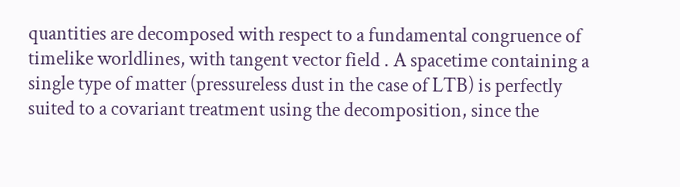quantities are decomposed with respect to a fundamental congruence of timelike worldlines, with tangent vector field . A spacetime containing a single type of matter (pressureless dust in the case of LTB) is perfectly suited to a covariant treatment using the decomposition, since the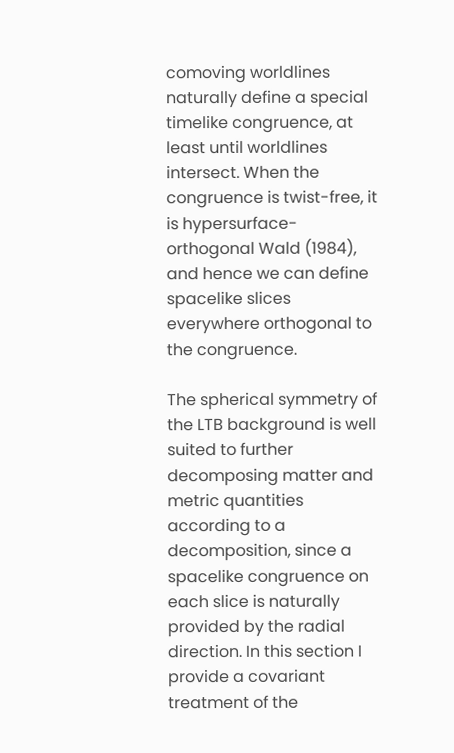comoving worldlines naturally define a special timelike congruence, at least until worldlines intersect. When the congruence is twist-free, it is hypersurface-orthogonal Wald (1984), and hence we can define spacelike slices everywhere orthogonal to the congruence.

The spherical symmetry of the LTB background is well suited to further decomposing matter and metric quantities according to a decomposition, since a spacelike congruence on each slice is naturally provided by the radial direction. In this section I provide a covariant treatment of the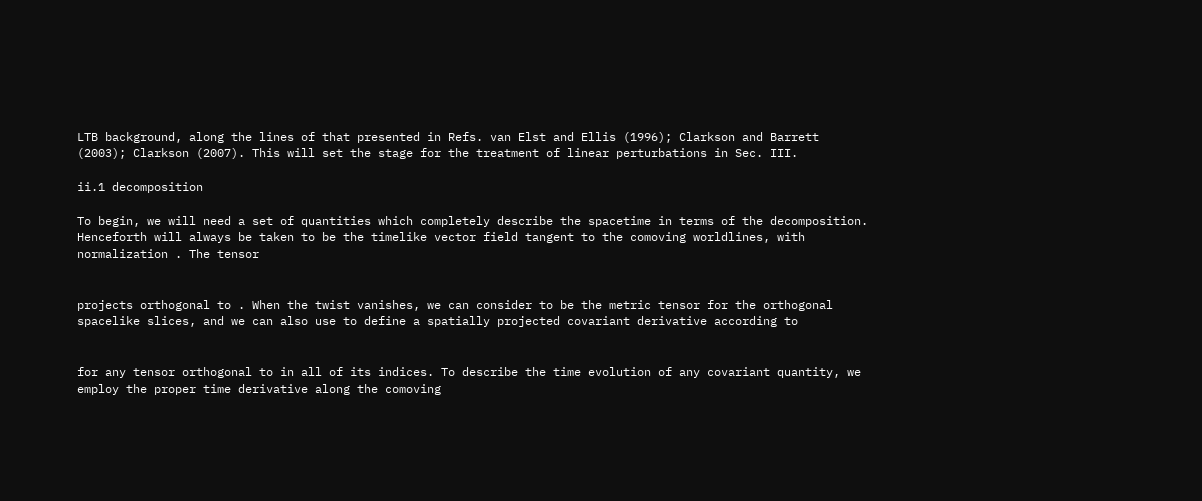LTB background, along the lines of that presented in Refs. van Elst and Ellis (1996); Clarkson and Barrett (2003); Clarkson (2007). This will set the stage for the treatment of linear perturbations in Sec. III.

ii.1 decomposition

To begin, we will need a set of quantities which completely describe the spacetime in terms of the decomposition. Henceforth will always be taken to be the timelike vector field tangent to the comoving worldlines, with normalization . The tensor


projects orthogonal to . When the twist vanishes, we can consider to be the metric tensor for the orthogonal spacelike slices, and we can also use to define a spatially projected covariant derivative according to


for any tensor orthogonal to in all of its indices. To describe the time evolution of any covariant quantity, we employ the proper time derivative along the comoving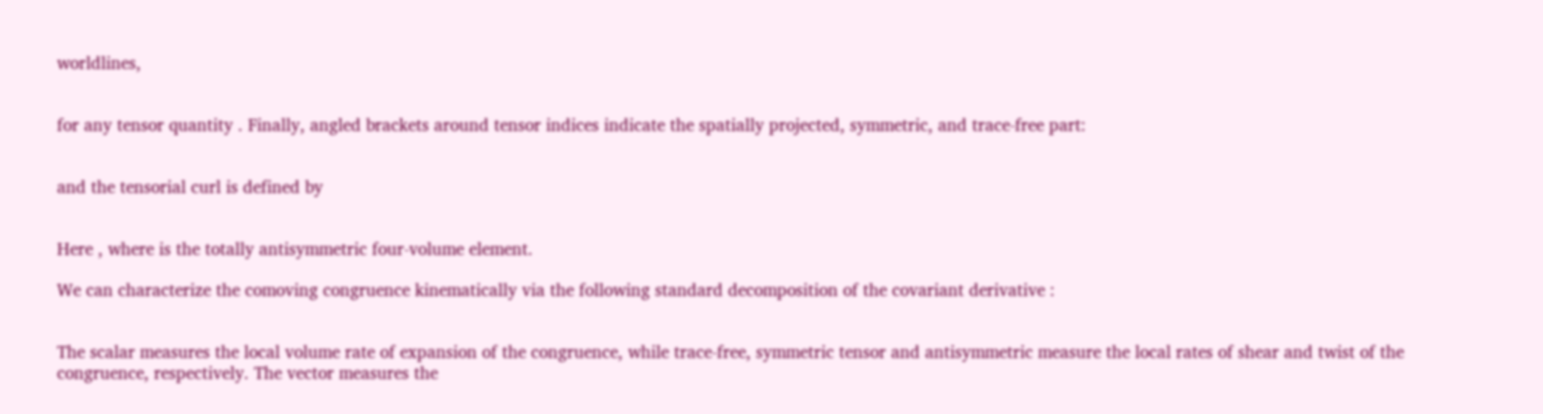worldlines,


for any tensor quantity . Finally, angled brackets around tensor indices indicate the spatially projected, symmetric, and trace-free part:


and the tensorial curl is defined by


Here , where is the totally antisymmetric four-volume element.

We can characterize the comoving congruence kinematically via the following standard decomposition of the covariant derivative :


The scalar measures the local volume rate of expansion of the congruence, while trace-free, symmetric tensor and antisymmetric measure the local rates of shear and twist of the congruence, respectively. The vector measures the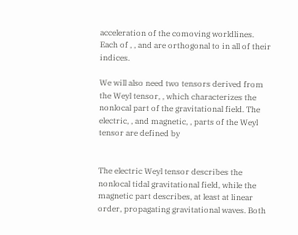acceleration of the comoving worldlines. Each of , , and are orthogonal to in all of their indices.

We will also need two tensors derived from the Weyl tensor, , which characterizes the nonlocal part of the gravitational field. The electric, , and magnetic, , parts of the Weyl tensor are defined by


The electric Weyl tensor describes the nonlocal tidal gravitational field, while the magnetic part describes, at least at linear order, propagating gravitational waves. Both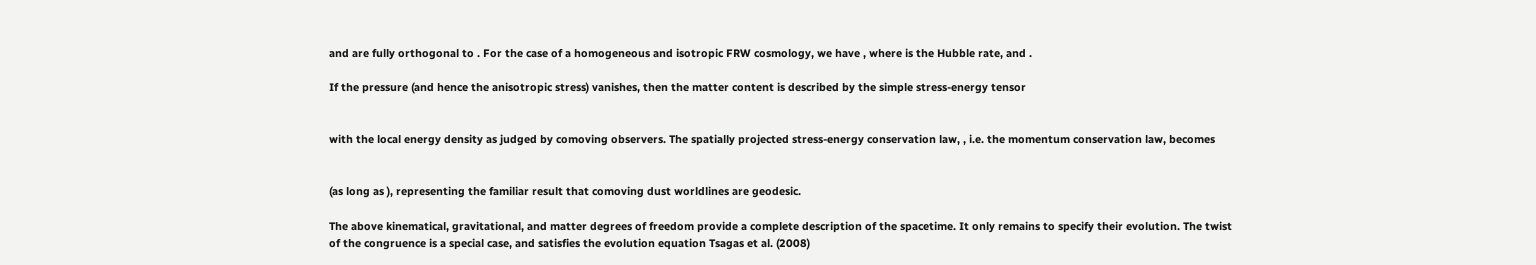and are fully orthogonal to . For the case of a homogeneous and isotropic FRW cosmology, we have , where is the Hubble rate, and .

If the pressure (and hence the anisotropic stress) vanishes, then the matter content is described by the simple stress-energy tensor


with the local energy density as judged by comoving observers. The spatially projected stress-energy conservation law, , i.e. the momentum conservation law, becomes


(as long as ), representing the familiar result that comoving dust worldlines are geodesic.

The above kinematical, gravitational, and matter degrees of freedom provide a complete description of the spacetime. It only remains to specify their evolution. The twist of the congruence is a special case, and satisfies the evolution equation Tsagas et al. (2008)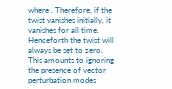where . Therefore, if the twist vanishes initially, it vanishes for all time. Henceforth the twist will always be set to zero. This amounts to ignoring the presence of vector perturbation modes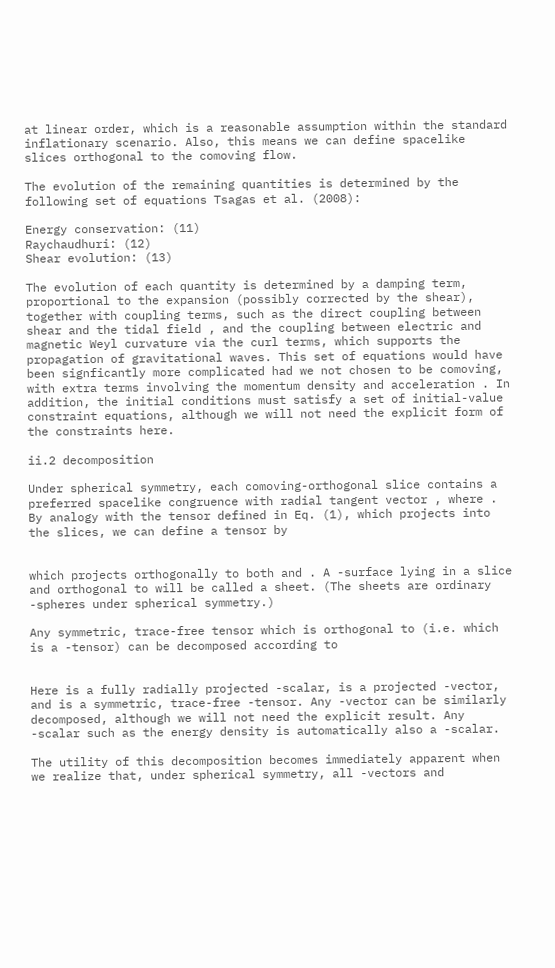at linear order, which is a reasonable assumption within the standard inflationary scenario. Also, this means we can define spacelike slices orthogonal to the comoving flow.

The evolution of the remaining quantities is determined by the following set of equations Tsagas et al. (2008):

Energy conservation: (11)
Raychaudhuri: (12)
Shear evolution: (13)

The evolution of each quantity is determined by a damping term, proportional to the expansion (possibly corrected by the shear), together with coupling terms, such as the direct coupling between shear and the tidal field , and the coupling between electric and magnetic Weyl curvature via the curl terms, which supports the propagation of gravitational waves. This set of equations would have been signficantly more complicated had we not chosen to be comoving, with extra terms involving the momentum density and acceleration . In addition, the initial conditions must satisfy a set of initial-value constraint equations, although we will not need the explicit form of the constraints here.

ii.2 decomposition

Under spherical symmetry, each comoving-orthogonal slice contains a preferred spacelike congruence with radial tangent vector , where . By analogy with the tensor defined in Eq. (1), which projects into the slices, we can define a tensor by


which projects orthogonally to both and . A -surface lying in a slice and orthogonal to will be called a sheet. (The sheets are ordinary -spheres under spherical symmetry.)

Any symmetric, trace-free tensor which is orthogonal to (i.e. which is a -tensor) can be decomposed according to


Here is a fully radially projected -scalar, is a projected -vector, and is a symmetric, trace-free -tensor. Any -vector can be similarly decomposed, although we will not need the explicit result. Any -scalar such as the energy density is automatically also a -scalar.

The utility of this decomposition becomes immediately apparent when we realize that, under spherical symmetry, all -vectors and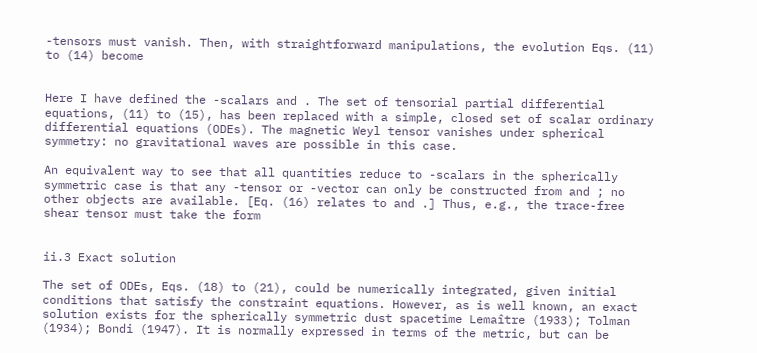-tensors must vanish. Then, with straightforward manipulations, the evolution Eqs. (11) to (14) become


Here I have defined the -scalars and . The set of tensorial partial differential equations, (11) to (15), has been replaced with a simple, closed set of scalar ordinary differential equations (ODEs). The magnetic Weyl tensor vanishes under spherical symmetry: no gravitational waves are possible in this case.

An equivalent way to see that all quantities reduce to -scalars in the spherically symmetric case is that any -tensor or -vector can only be constructed from and ; no other objects are available. [Eq. (16) relates to and .] Thus, e.g., the trace-free shear tensor must take the form


ii.3 Exact solution

The set of ODEs, Eqs. (18) to (21), could be numerically integrated, given initial conditions that satisfy the constraint equations. However, as is well known, an exact solution exists for the spherically symmetric dust spacetime Lemaître (1933); Tolman (1934); Bondi (1947). It is normally expressed in terms of the metric, but can be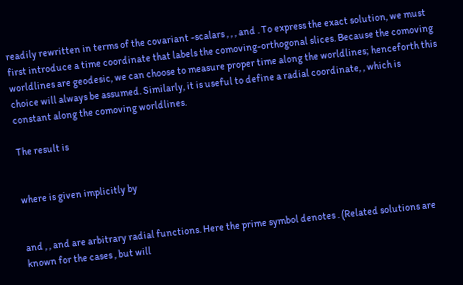readily rewritten in terms of the covariant -scalars , , , and . To express the exact solution, we must first introduce a time coordinate that labels the comoving-orthogonal slices. Because the comoving worldlines are geodesic, we can choose to measure proper time along the worldlines; henceforth this choice will always be assumed. Similarly, it is useful to define a radial coordinate, , which is constant along the comoving worldlines.

The result is


where is given implicitly by


and , , and are arbitrary radial functions. Here the prime symbol denotes . (Related solutions are known for the cases , but will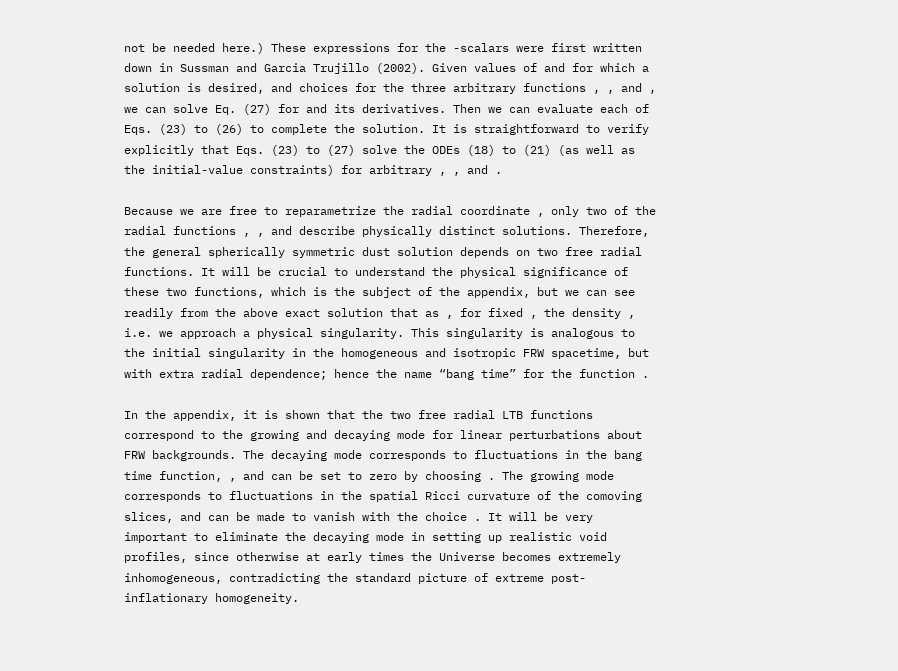not be needed here.) These expressions for the -scalars were first written down in Sussman and Garcia Trujillo (2002). Given values of and for which a solution is desired, and choices for the three arbitrary functions , , and , we can solve Eq. (27) for and its derivatives. Then we can evaluate each of Eqs. (23) to (26) to complete the solution. It is straightforward to verify explicitly that Eqs. (23) to (27) solve the ODEs (18) to (21) (as well as the initial-value constraints) for arbitrary , , and .

Because we are free to reparametrize the radial coordinate , only two of the radial functions , , and describe physically distinct solutions. Therefore, the general spherically symmetric dust solution depends on two free radial functions. It will be crucial to understand the physical significance of these two functions, which is the subject of the appendix, but we can see readily from the above exact solution that as , for fixed , the density , i.e. we approach a physical singularity. This singularity is analogous to the initial singularity in the homogeneous and isotropic FRW spacetime, but with extra radial dependence; hence the name “bang time” for the function .

In the appendix, it is shown that the two free radial LTB functions correspond to the growing and decaying mode for linear perturbations about FRW backgrounds. The decaying mode corresponds to fluctuations in the bang time function, , and can be set to zero by choosing . The growing mode corresponds to fluctuations in the spatial Ricci curvature of the comoving slices, and can be made to vanish with the choice . It will be very important to eliminate the decaying mode in setting up realistic void profiles, since otherwise at early times the Universe becomes extremely inhomogeneous, contradicting the standard picture of extreme post-inflationary homogeneity.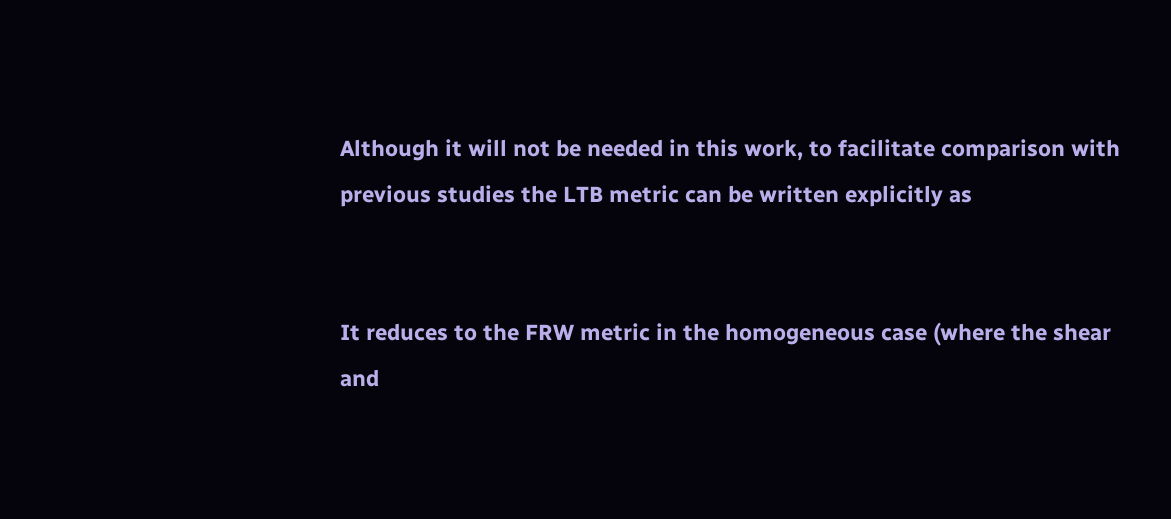Although it will not be needed in this work, to facilitate comparison with previous studies the LTB metric can be written explicitly as


It reduces to the FRW metric in the homogeneous case (where the shear and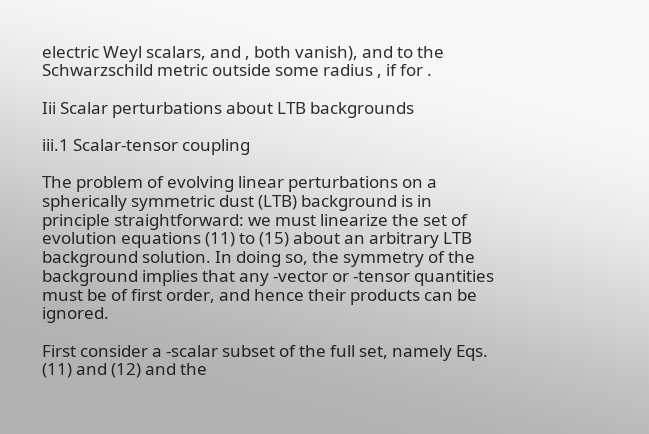electric Weyl scalars, and , both vanish), and to the Schwarzschild metric outside some radius , if for .

Iii Scalar perturbations about LTB backgrounds

iii.1 Scalar-tensor coupling

The problem of evolving linear perturbations on a spherically symmetric dust (LTB) background is in principle straightforward: we must linearize the set of evolution equations (11) to (15) about an arbitrary LTB background solution. In doing so, the symmetry of the background implies that any -vector or -tensor quantities must be of first order, and hence their products can be ignored.

First consider a -scalar subset of the full set, namely Eqs. (11) and (12) and the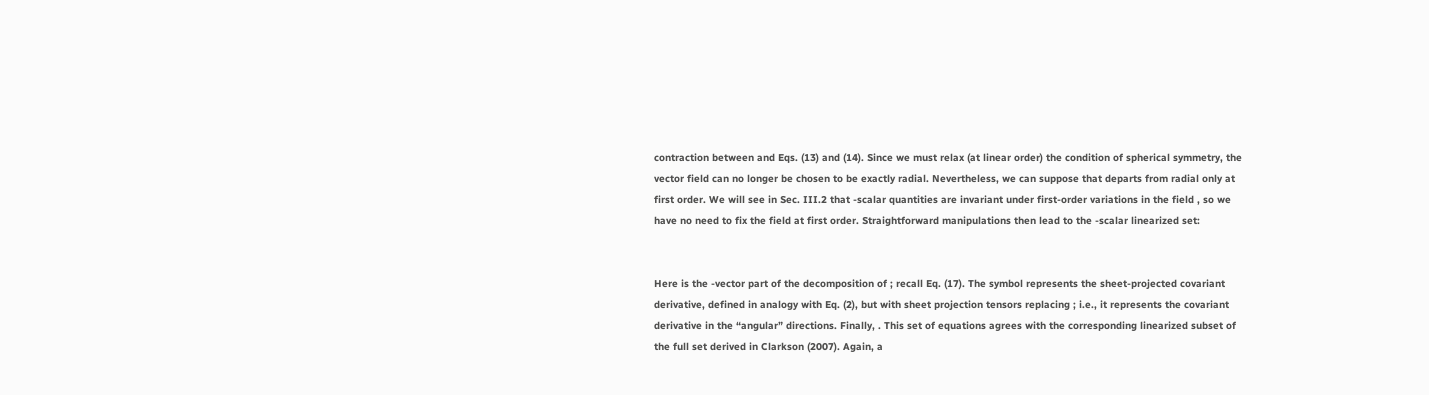contraction between and Eqs. (13) and (14). Since we must relax (at linear order) the condition of spherical symmetry, the vector field can no longer be chosen to be exactly radial. Nevertheless, we can suppose that departs from radial only at first order. We will see in Sec. III.2 that -scalar quantities are invariant under first-order variations in the field , so we have no need to fix the field at first order. Straightforward manipulations then lead to the -scalar linearized set:


Here is the -vector part of the decomposition of ; recall Eq. (17). The symbol represents the sheet-projected covariant derivative, defined in analogy with Eq. (2), but with sheet projection tensors replacing ; i.e., it represents the covariant derivative in the “angular” directions. Finally, . This set of equations agrees with the corresponding linearized subset of the full set derived in Clarkson (2007). Again, a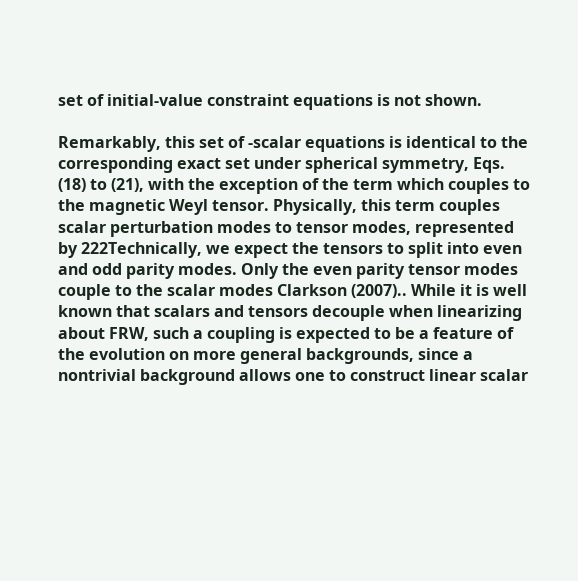set of initial-value constraint equations is not shown.

Remarkably, this set of -scalar equations is identical to the corresponding exact set under spherical symmetry, Eqs. (18) to (21), with the exception of the term which couples to the magnetic Weyl tensor. Physically, this term couples scalar perturbation modes to tensor modes, represented by 222Technically, we expect the tensors to split into even and odd parity modes. Only the even parity tensor modes couple to the scalar modes Clarkson (2007).. While it is well known that scalars and tensors decouple when linearizing about FRW, such a coupling is expected to be a feature of the evolution on more general backgrounds, since a nontrivial background allows one to construct linear scalar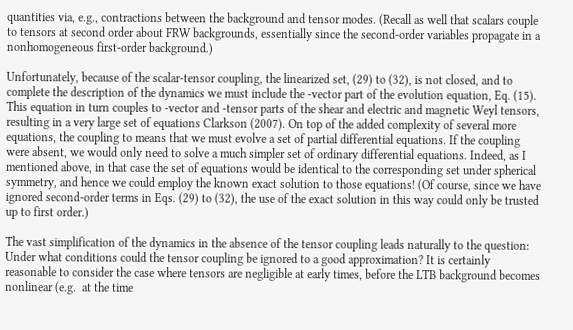quantities via, e.g., contractions between the background and tensor modes. (Recall as well that scalars couple to tensors at second order about FRW backgrounds, essentially since the second-order variables propagate in a nonhomogeneous first-order background.)

Unfortunately, because of the scalar-tensor coupling, the linearized set, (29) to (32), is not closed, and to complete the description of the dynamics we must include the -vector part of the evolution equation, Eq. (15). This equation in turn couples to -vector and -tensor parts of the shear and electric and magnetic Weyl tensors, resulting in a very large set of equations Clarkson (2007). On top of the added complexity of several more equations, the coupling to means that we must evolve a set of partial differential equations. If the coupling were absent, we would only need to solve a much simpler set of ordinary differential equations. Indeed, as I mentioned above, in that case the set of equations would be identical to the corresponding set under spherical symmetry, and hence we could employ the known exact solution to those equations! (Of course, since we have ignored second-order terms in Eqs. (29) to (32), the use of the exact solution in this way could only be trusted up to first order.)

The vast simplification of the dynamics in the absence of the tensor coupling leads naturally to the question: Under what conditions could the tensor coupling be ignored to a good approximation? It is certainly reasonable to consider the case where tensors are negligible at early times, before the LTB background becomes nonlinear (e.g.  at the time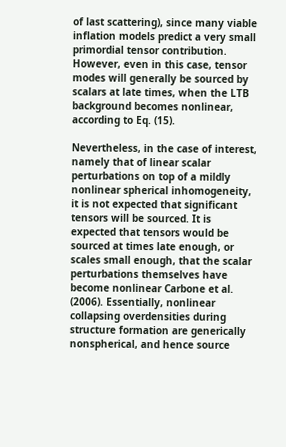of last scattering), since many viable inflation models predict a very small primordial tensor contribution. However, even in this case, tensor modes will generally be sourced by scalars at late times, when the LTB background becomes nonlinear, according to Eq. (15).

Nevertheless, in the case of interest, namely that of linear scalar perturbations on top of a mildly nonlinear spherical inhomogeneity, it is not expected that significant tensors will be sourced. It is expected that tensors would be sourced at times late enough, or scales small enough, that the scalar perturbations themselves have become nonlinear Carbone et al. (2006). Essentially, nonlinear collapsing overdensities during structure formation are generically nonspherical, and hence source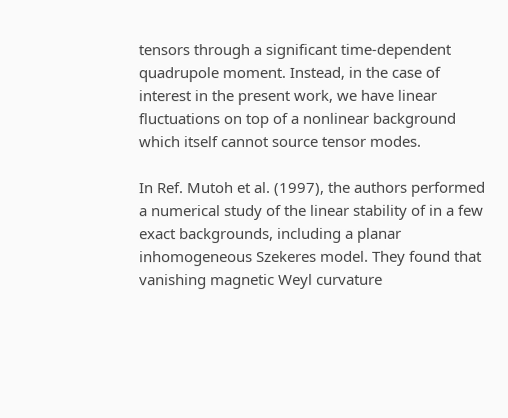tensors through a significant time-dependent quadrupole moment. Instead, in the case of interest in the present work, we have linear fluctuations on top of a nonlinear background which itself cannot source tensor modes.

In Ref. Mutoh et al. (1997), the authors performed a numerical study of the linear stability of in a few exact backgrounds, including a planar inhomogeneous Szekeres model. They found that vanishing magnetic Weyl curvature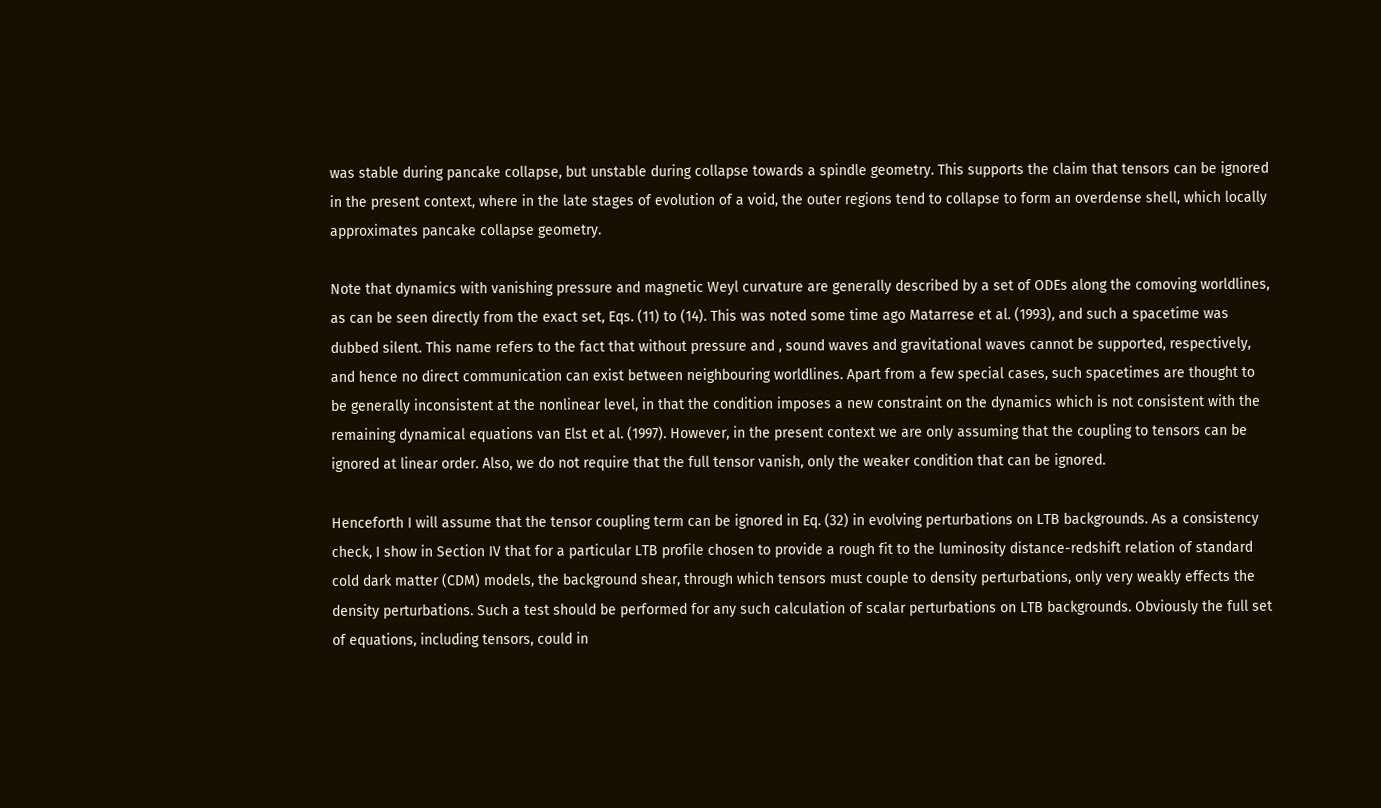was stable during pancake collapse, but unstable during collapse towards a spindle geometry. This supports the claim that tensors can be ignored in the present context, where in the late stages of evolution of a void, the outer regions tend to collapse to form an overdense shell, which locally approximates pancake collapse geometry.

Note that dynamics with vanishing pressure and magnetic Weyl curvature are generally described by a set of ODEs along the comoving worldlines, as can be seen directly from the exact set, Eqs. (11) to (14). This was noted some time ago Matarrese et al. (1993), and such a spacetime was dubbed silent. This name refers to the fact that without pressure and , sound waves and gravitational waves cannot be supported, respectively, and hence no direct communication can exist between neighbouring worldlines. Apart from a few special cases, such spacetimes are thought to be generally inconsistent at the nonlinear level, in that the condition imposes a new constraint on the dynamics which is not consistent with the remaining dynamical equations van Elst et al. (1997). However, in the present context we are only assuming that the coupling to tensors can be ignored at linear order. Also, we do not require that the full tensor vanish, only the weaker condition that can be ignored.

Henceforth I will assume that the tensor coupling term can be ignored in Eq. (32) in evolving perturbations on LTB backgrounds. As a consistency check, I show in Section IV that for a particular LTB profile chosen to provide a rough fit to the luminosity distance-redshift relation of standard cold dark matter (CDM) models, the background shear, through which tensors must couple to density perturbations, only very weakly effects the density perturbations. Such a test should be performed for any such calculation of scalar perturbations on LTB backgrounds. Obviously the full set of equations, including tensors, could in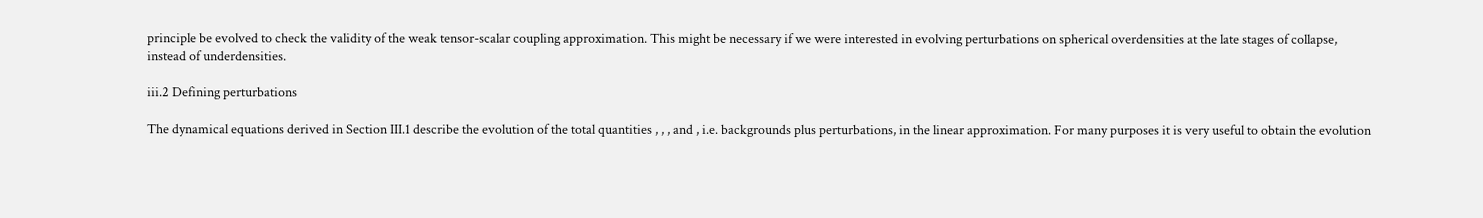principle be evolved to check the validity of the weak tensor-scalar coupling approximation. This might be necessary if we were interested in evolving perturbations on spherical overdensities at the late stages of collapse, instead of underdensities.

iii.2 Defining perturbations

The dynamical equations derived in Section III.1 describe the evolution of the total quantities , , , and , i.e. backgrounds plus perturbations, in the linear approximation. For many purposes it is very useful to obtain the evolution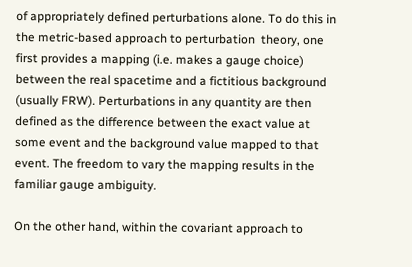of appropriately defined perturbations alone. To do this in the metric-based approach to perturbation  theory, one first provides a mapping (i.e. makes a gauge choice) between the real spacetime and a fictitious background (usually FRW). Perturbations in any quantity are then defined as the difference between the exact value at some event and the background value mapped to that event. The freedom to vary the mapping results in the familiar gauge ambiguity.

On the other hand, within the covariant approach to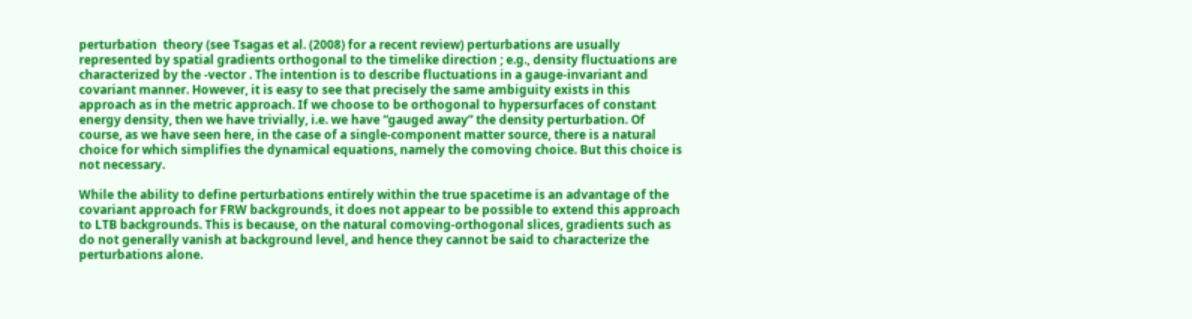perturbation  theory (see Tsagas et al. (2008) for a recent review) perturbations are usually represented by spatial gradients orthogonal to the timelike direction ; e.g., density fluctuations are characterized by the -vector . The intention is to describe fluctuations in a gauge-invariant and covariant manner. However, it is easy to see that precisely the same ambiguity exists in this approach as in the metric approach. If we choose to be orthogonal to hypersurfaces of constant energy density, then we have trivially, i.e. we have “gauged away” the density perturbation. Of course, as we have seen here, in the case of a single-component matter source, there is a natural choice for which simplifies the dynamical equations, namely the comoving choice. But this choice is not necessary.

While the ability to define perturbations entirely within the true spacetime is an advantage of the covariant approach for FRW backgrounds, it does not appear to be possible to extend this approach to LTB backgrounds. This is because, on the natural comoving-orthogonal slices, gradients such as do not generally vanish at background level, and hence they cannot be said to characterize the perturbations alone.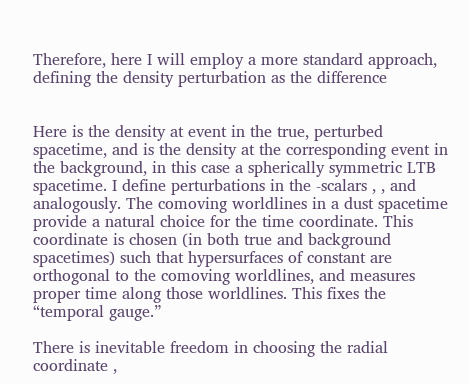Therefore, here I will employ a more standard approach, defining the density perturbation as the difference


Here is the density at event in the true, perturbed spacetime, and is the density at the corresponding event in the background, in this case a spherically symmetric LTB spacetime. I define perturbations in the -scalars , , and analogously. The comoving worldlines in a dust spacetime provide a natural choice for the time coordinate. This coordinate is chosen (in both true and background spacetimes) such that hypersurfaces of constant are orthogonal to the comoving worldlines, and measures proper time along those worldlines. This fixes the “temporal gauge.”

There is inevitable freedom in choosing the radial coordinate ,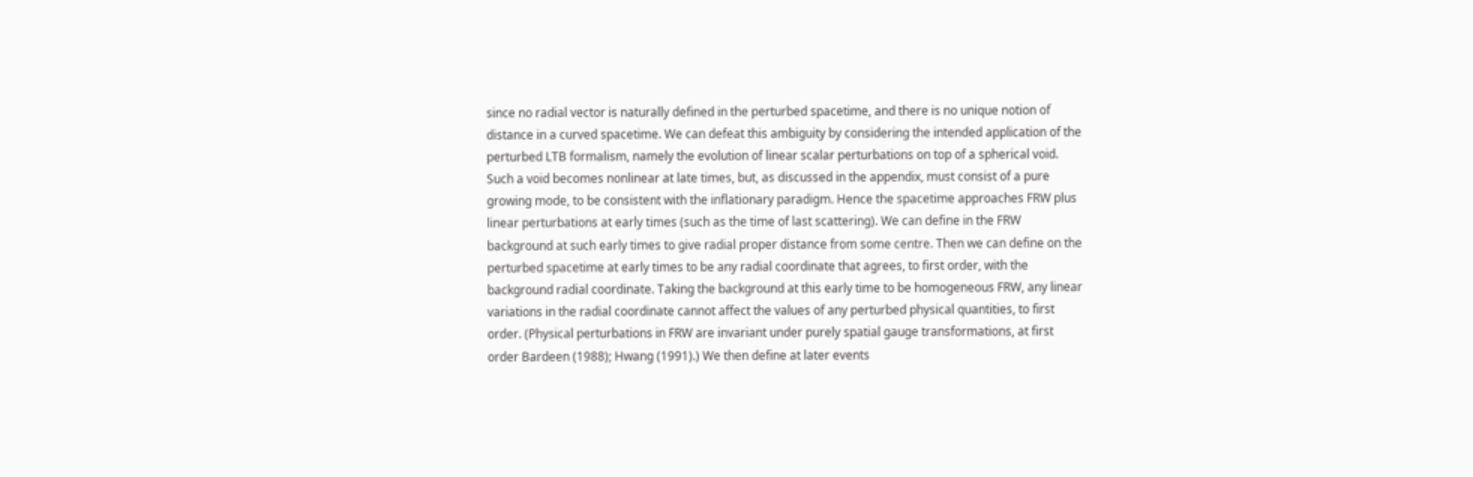since no radial vector is naturally defined in the perturbed spacetime, and there is no unique notion of distance in a curved spacetime. We can defeat this ambiguity by considering the intended application of the perturbed LTB formalism, namely the evolution of linear scalar perturbations on top of a spherical void. Such a void becomes nonlinear at late times, but, as discussed in the appendix, must consist of a pure growing mode, to be consistent with the inflationary paradigm. Hence the spacetime approaches FRW plus linear perturbations at early times (such as the time of last scattering). We can define in the FRW background at such early times to give radial proper distance from some centre. Then we can define on the perturbed spacetime at early times to be any radial coordinate that agrees, to first order, with the background radial coordinate. Taking the background at this early time to be homogeneous FRW, any linear variations in the radial coordinate cannot affect the values of any perturbed physical quantities, to first order. (Physical perturbations in FRW are invariant under purely spatial gauge transformations, at first order Bardeen (1988); Hwang (1991).) We then define at later events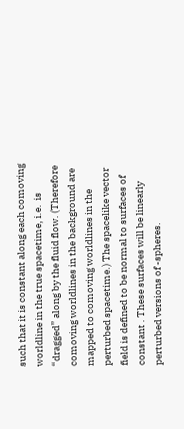such that it is constant along each comoving worldline in the true spacetime, i.e.  is “dragged” along by the fluid flow. (Therefore comoving worldlines in the background are mapped to comoving worldlines in the perturbed spacetime.) The spacelike vector field is defined to be normal to surfaces of constant . These surfaces will be linearly perturbed versions of -spheres.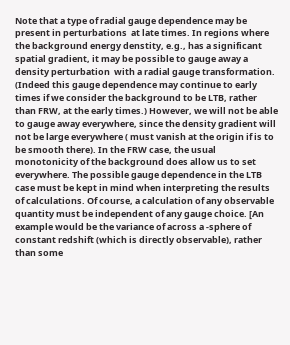Note that a type of radial gauge dependence may be present in perturbations  at late times. In regions where the background energy denstity, e.g., has a significant spatial gradient, it may be possible to gauge away a density perturbation  with a radial gauge transformation. (Indeed this gauge dependence may continue to early times if we consider the background to be LTB, rather than FRW, at the early times.) However, we will not be able to gauge away everywhere, since the density gradient will not be large everywhere ( must vanish at the origin if is to be smooth there). In the FRW case, the usual monotonicity of the background does allow us to set everywhere. The possible gauge dependence in the LTB case must be kept in mind when interpreting the results of calculations. Of course, a calculation of any observable quantity must be independent of any gauge choice. [An example would be the variance of across a -sphere of constant redshift (which is directly observable), rather than some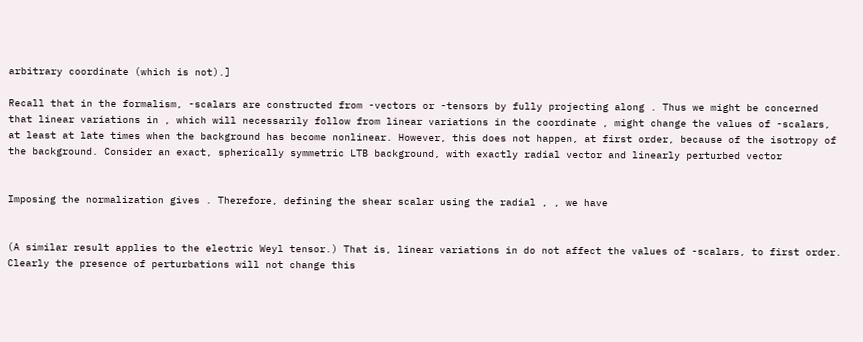arbitrary coordinate (which is not).]

Recall that in the formalism, -scalars are constructed from -vectors or -tensors by fully projecting along . Thus we might be concerned that linear variations in , which will necessarily follow from linear variations in the coordinate , might change the values of -scalars, at least at late times when the background has become nonlinear. However, this does not happen, at first order, because of the isotropy of the background. Consider an exact, spherically symmetric LTB background, with exactly radial vector and linearly perturbed vector


Imposing the normalization gives . Therefore, defining the shear scalar using the radial , , we have


(A similar result applies to the electric Weyl tensor.) That is, linear variations in do not affect the values of -scalars, to first order. Clearly the presence of perturbations will not change this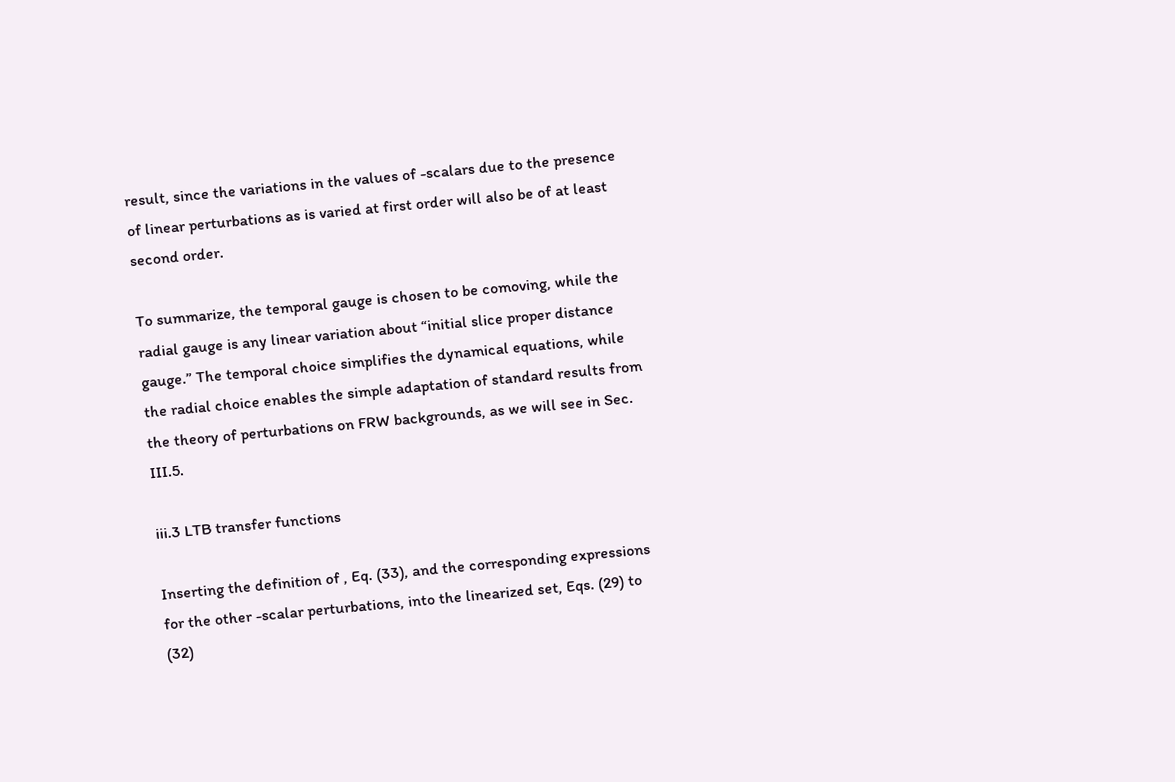result, since the variations in the values of -scalars due to the presence of linear perturbations as is varied at first order will also be of at least second order.

To summarize, the temporal gauge is chosen to be comoving, while the radial gauge is any linear variation about “initial slice proper distance gauge.” The temporal choice simplifies the dynamical equations, while the radial choice enables the simple adaptation of standard results from the theory of perturbations on FRW backgrounds, as we will see in Sec. III.5.

iii.3 LTB transfer functions

Inserting the definition of , Eq. (33), and the corresponding expressions for the other -scalar perturbations, into the linearized set, Eqs. (29) to (32)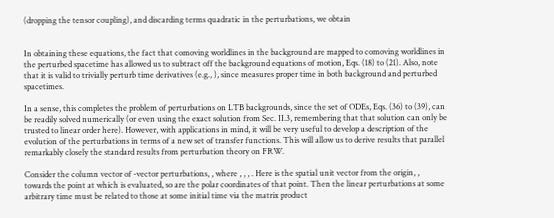(dropping the tensor coupling), and discarding terms quadratic in the perturbations, we obtain


In obtaining these equations, the fact that comoving worldlines in the background are mapped to comoving worldlines in the perturbed spacetime has allowed us to subtract off the background equations of motion, Eqs. (18) to (21). Also, note that it is valid to trivially perturb time derivatives (e.g., ), since measures proper time in both background and perturbed spacetimes.

In a sense, this completes the problem of perturbations on LTB backgrounds, since the set of ODEs, Eqs. (36) to (39), can be readily solved numerically (or even using the exact solution from Sec. II.3, remembering that that solution can only be trusted to linear order here). However, with applications in mind, it will be very useful to develop a description of the evolution of the perturbations in terms of a new set of transfer functions. This will allow us to derive results that parallel remarkably closely the standard results from perturbation theory on FRW.

Consider the column vector of -vector perturbations, , where , , , . Here is the spatial unit vector from the origin, , towards the point at which is evaluated, so are the polar coordinates of that point. Then the linear perturbations at some arbitrary time must be related to those at some initial time via the matrix product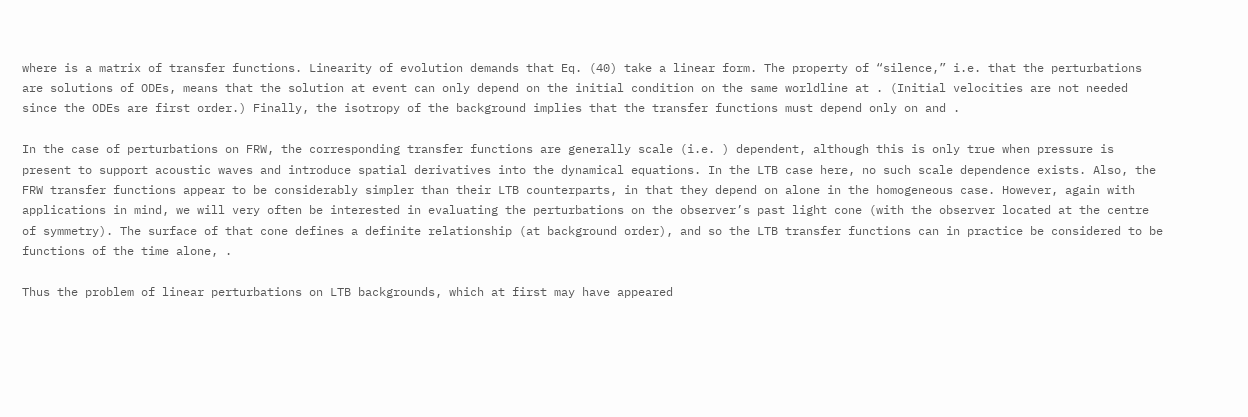where is a matrix of transfer functions. Linearity of evolution demands that Eq. (40) take a linear form. The property of “silence,” i.e. that the perturbations are solutions of ODEs, means that the solution at event can only depend on the initial condition on the same worldline at . (Initial velocities are not needed since the ODEs are first order.) Finally, the isotropy of the background implies that the transfer functions must depend only on and .

In the case of perturbations on FRW, the corresponding transfer functions are generally scale (i.e. ) dependent, although this is only true when pressure is present to support acoustic waves and introduce spatial derivatives into the dynamical equations. In the LTB case here, no such scale dependence exists. Also, the FRW transfer functions appear to be considerably simpler than their LTB counterparts, in that they depend on alone in the homogeneous case. However, again with applications in mind, we will very often be interested in evaluating the perturbations on the observer’s past light cone (with the observer located at the centre of symmetry). The surface of that cone defines a definite relationship (at background order), and so the LTB transfer functions can in practice be considered to be functions of the time alone, .

Thus the problem of linear perturbations on LTB backgrounds, which at first may have appeared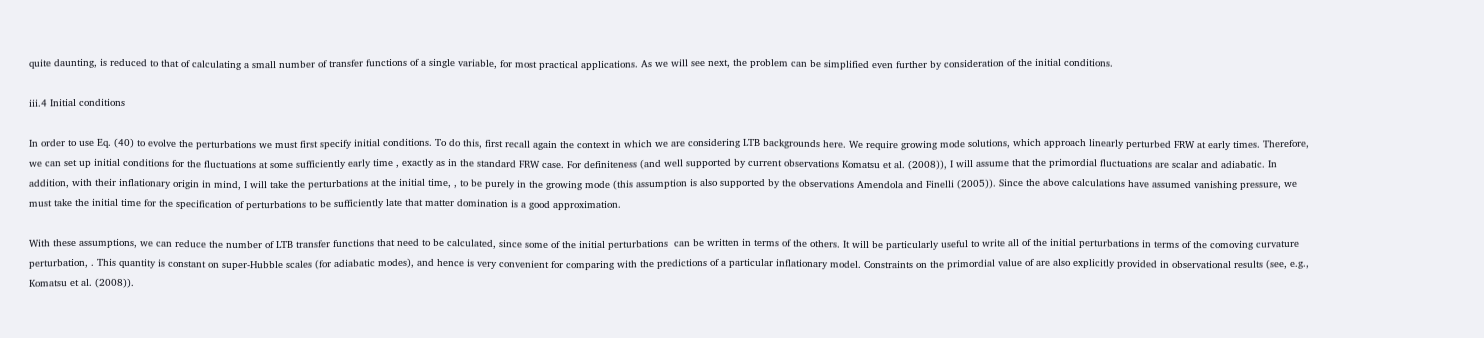quite daunting, is reduced to that of calculating a small number of transfer functions of a single variable, for most practical applications. As we will see next, the problem can be simplified even further by consideration of the initial conditions.

iii.4 Initial conditions

In order to use Eq. (40) to evolve the perturbations we must first specify initial conditions. To do this, first recall again the context in which we are considering LTB backgrounds here. We require growing mode solutions, which approach linearly perturbed FRW at early times. Therefore, we can set up initial conditions for the fluctuations at some sufficiently early time , exactly as in the standard FRW case. For definiteness (and well supported by current observations Komatsu et al. (2008)), I will assume that the primordial fluctuations are scalar and adiabatic. In addition, with their inflationary origin in mind, I will take the perturbations at the initial time, , to be purely in the growing mode (this assumption is also supported by the observations Amendola and Finelli (2005)). Since the above calculations have assumed vanishing pressure, we must take the initial time for the specification of perturbations to be sufficiently late that matter domination is a good approximation.

With these assumptions, we can reduce the number of LTB transfer functions that need to be calculated, since some of the initial perturbations  can be written in terms of the others. It will be particularly useful to write all of the initial perturbations in terms of the comoving curvature perturbation, . This quantity is constant on super-Hubble scales (for adiabatic modes), and hence is very convenient for comparing with the predictions of a particular inflationary model. Constraints on the primordial value of are also explicitly provided in observational results (see, e.g., Komatsu et al. (2008)).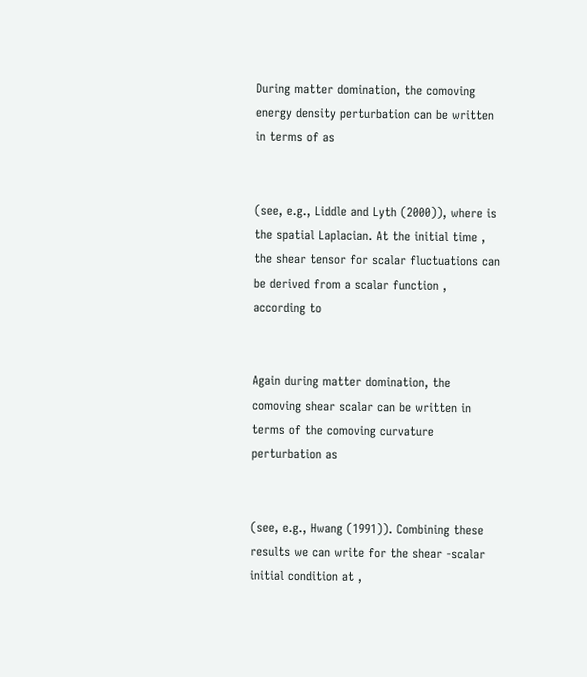During matter domination, the comoving energy density perturbation can be written in terms of as


(see, e.g., Liddle and Lyth (2000)), where is the spatial Laplacian. At the initial time , the shear tensor for scalar fluctuations can be derived from a scalar function , according to


Again during matter domination, the comoving shear scalar can be written in terms of the comoving curvature perturbation as


(see, e.g., Hwang (1991)). Combining these results we can write for the shear -scalar initial condition at ,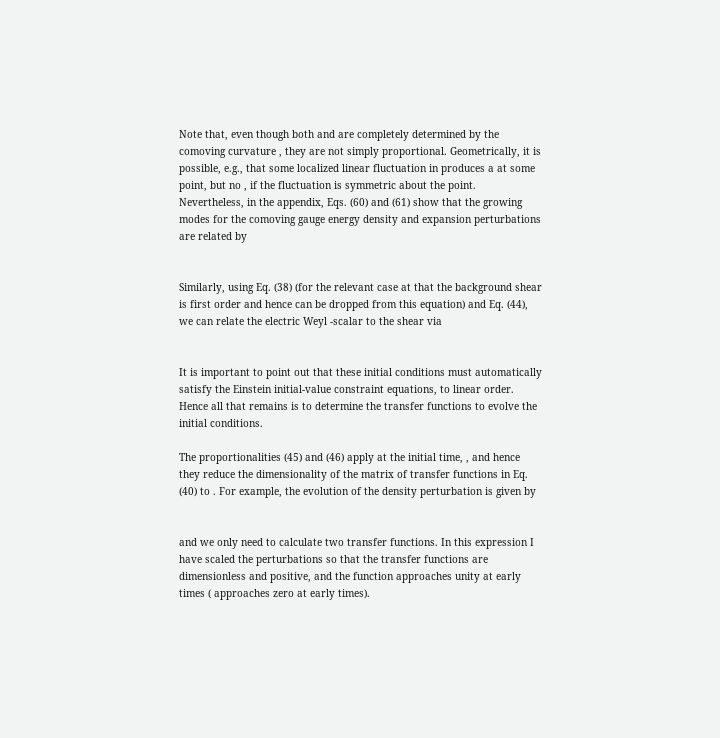Note that, even though both and are completely determined by the comoving curvature , they are not simply proportional. Geometrically, it is possible, e.g., that some localized linear fluctuation in produces a at some point, but no , if the fluctuation is symmetric about the point. Nevertheless, in the appendix, Eqs. (60) and (61) show that the growing modes for the comoving gauge energy density and expansion perturbations are related by


Similarly, using Eq. (38) (for the relevant case at that the background shear is first order and hence can be dropped from this equation) and Eq. (44), we can relate the electric Weyl -scalar to the shear via


It is important to point out that these initial conditions must automatically satisfy the Einstein initial-value constraint equations, to linear order. Hence all that remains is to determine the transfer functions to evolve the initial conditions.

The proportionalities (45) and (46) apply at the initial time, , and hence they reduce the dimensionality of the matrix of transfer functions in Eq. (40) to . For example, the evolution of the density perturbation is given by


and we only need to calculate two transfer functions. In this expression I have scaled the perturbations so that the transfer functions are dimensionless and positive, and the function approaches unity at early times ( approaches zero at early times).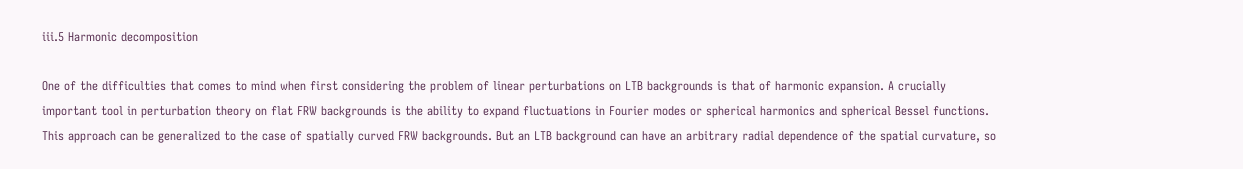iii.5 Harmonic decomposition

One of the difficulties that comes to mind when first considering the problem of linear perturbations on LTB backgrounds is that of harmonic expansion. A crucially important tool in perturbation theory on flat FRW backgrounds is the ability to expand fluctuations in Fourier modes or spherical harmonics and spherical Bessel functions. This approach can be generalized to the case of spatially curved FRW backgrounds. But an LTB background can have an arbitrary radial dependence of the spatial curvature, so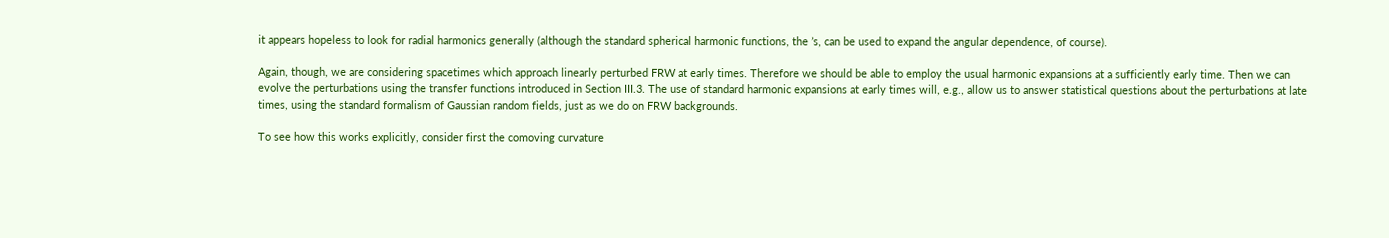it appears hopeless to look for radial harmonics generally (although the standard spherical harmonic functions, the ’s, can be used to expand the angular dependence, of course).

Again, though, we are considering spacetimes which approach linearly perturbed FRW at early times. Therefore we should be able to employ the usual harmonic expansions at a sufficiently early time. Then we can evolve the perturbations using the transfer functions introduced in Section III.3. The use of standard harmonic expansions at early times will, e.g., allow us to answer statistical questions about the perturbations at late times, using the standard formalism of Gaussian random fields, just as we do on FRW backgrounds.

To see how this works explicitly, consider first the comoving curvature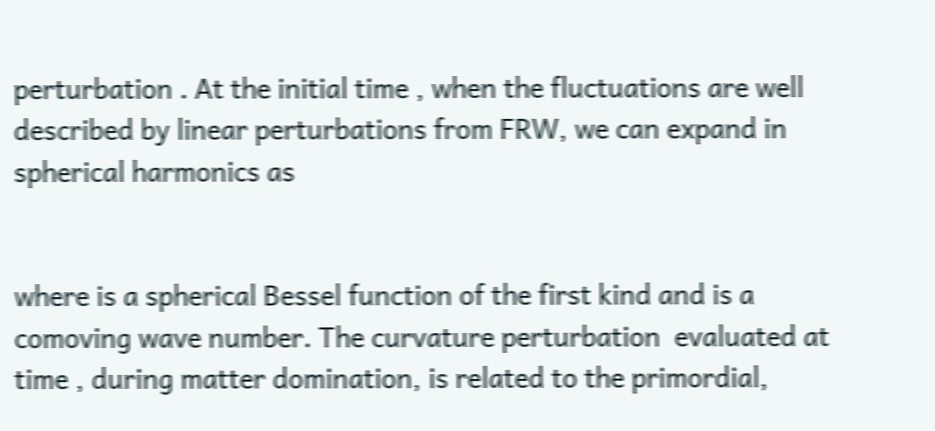perturbation . At the initial time , when the fluctuations are well described by linear perturbations from FRW, we can expand in spherical harmonics as


where is a spherical Bessel function of the first kind and is a comoving wave number. The curvature perturbation  evaluated at time , during matter domination, is related to the primordial,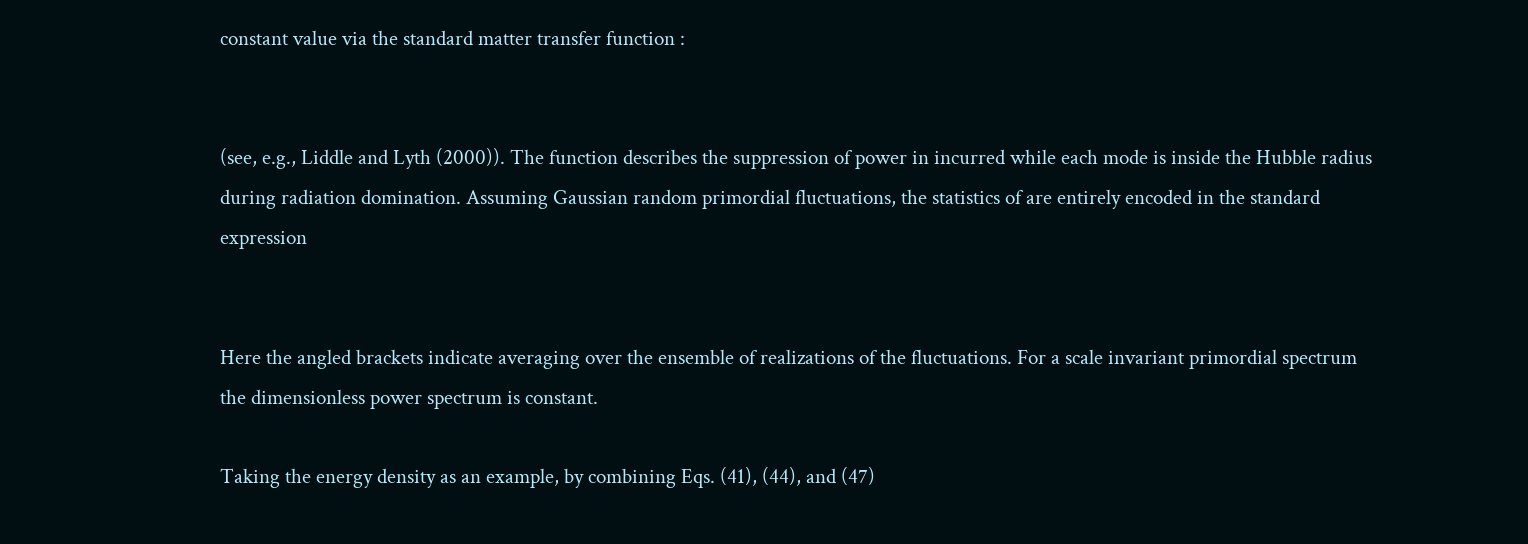constant value via the standard matter transfer function :


(see, e.g., Liddle and Lyth (2000)). The function describes the suppression of power in incurred while each mode is inside the Hubble radius during radiation domination. Assuming Gaussian random primordial fluctuations, the statistics of are entirely encoded in the standard expression


Here the angled brackets indicate averaging over the ensemble of realizations of the fluctuations. For a scale invariant primordial spectrum the dimensionless power spectrum is constant.

Taking the energy density as an example, by combining Eqs. (41), (44), and (47)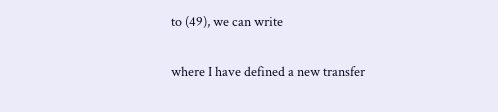to (49), we can write


where I have defined a new transfer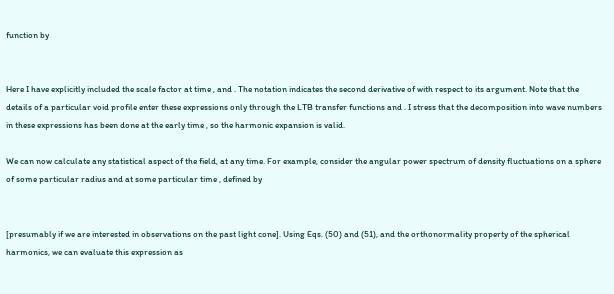function by


Here I have explicitly included the scale factor at time , and . The notation indicates the second derivative of with respect to its argument. Note that the details of a particular void profile enter these expressions only through the LTB transfer functions and . I stress that the decomposition into wave numbers in these expressions has been done at the early time , so the harmonic expansion is valid.

We can now calculate any statistical aspect of the field, at any time. For example, consider the angular power spectrum of density fluctuations on a sphere of some particular radius and at some particular time , defined by


[presumably if we are interested in observations on the past light cone]. Using Eqs. (50) and (51), and the orthonormality property of the spherical harmonics, we can evaluate this expression as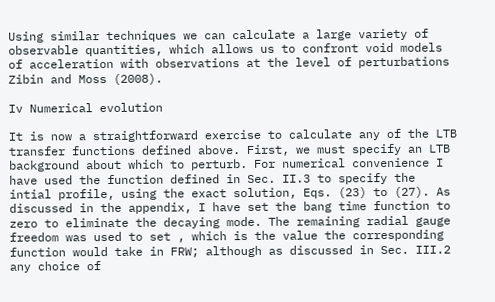Using similar techniques we can calculate a large variety of observable quantities, which allows us to confront void models of acceleration with observations at the level of perturbations Zibin and Moss (2008).

Iv Numerical evolution

It is now a straightforward exercise to calculate any of the LTB transfer functions defined above. First, we must specify an LTB background about which to perturb. For numerical convenience I have used the function defined in Sec. II.3 to specify the intial profile, using the exact solution, Eqs. (23) to (27). As discussed in the appendix, I have set the bang time function to zero to eliminate the decaying mode. The remaining radial gauge freedom was used to set , which is the value the corresponding function would take in FRW; although as discussed in Sec. III.2 any choice of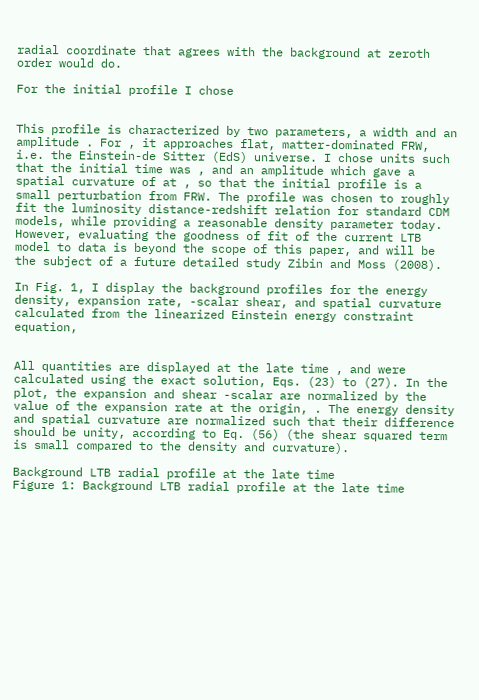radial coordinate that agrees with the background at zeroth order would do.

For the initial profile I chose


This profile is characterized by two parameters, a width and an amplitude . For , it approaches flat, matter-dominated FRW, i.e. the Einstein-de Sitter (EdS) universe. I chose units such that the initial time was , and an amplitude which gave a spatial curvature of at , so that the initial profile is a small perturbation from FRW. The profile was chosen to roughly fit the luminosity distance-redshift relation for standard CDM models, while providing a reasonable density parameter today. However, evaluating the goodness of fit of the current LTB model to data is beyond the scope of this paper, and will be the subject of a future detailed study Zibin and Moss (2008).

In Fig. 1, I display the background profiles for the energy density, expansion rate, -scalar shear, and spatial curvature calculated from the linearized Einstein energy constraint equation,


All quantities are displayed at the late time , and were calculated using the exact solution, Eqs. (23) to (27). In the plot, the expansion and shear -scalar are normalized by the value of the expansion rate at the origin, . The energy density and spatial curvature are normalized such that their difference should be unity, according to Eq. (56) (the shear squared term is small compared to the density and curvature).

Background LTB radial profile at the late time
Figure 1: Background LTB radial profile at the late time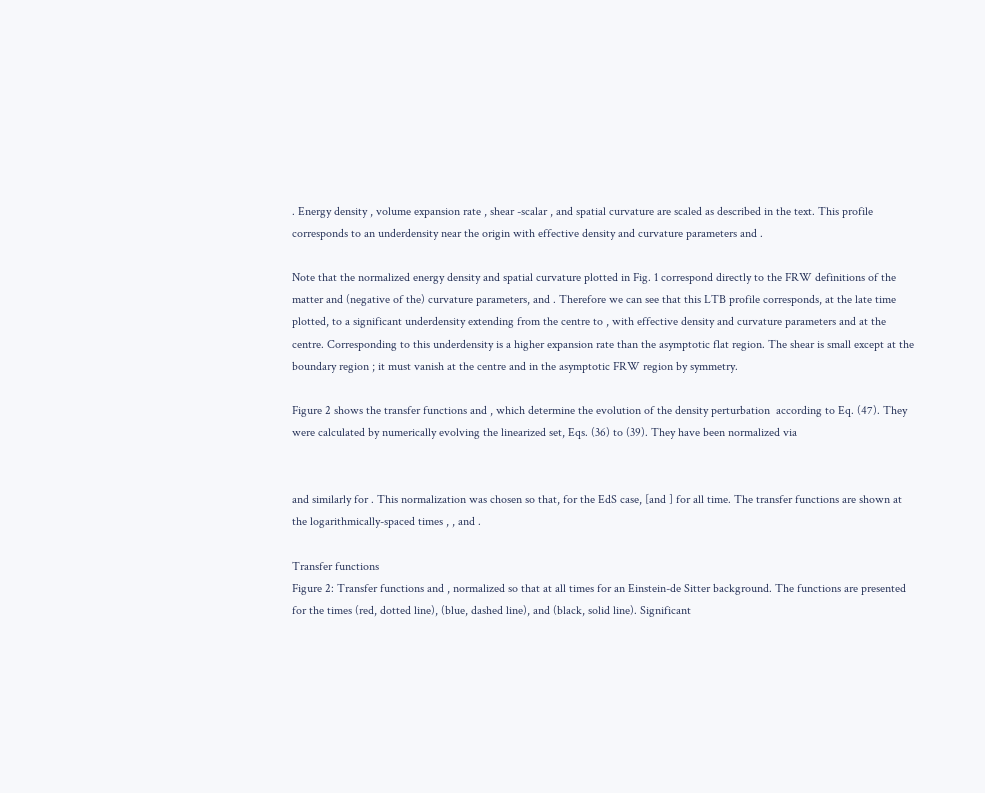. Energy density , volume expansion rate , shear -scalar , and spatial curvature are scaled as described in the text. This profile corresponds to an underdensity near the origin with effective density and curvature parameters and .

Note that the normalized energy density and spatial curvature plotted in Fig. 1 correspond directly to the FRW definitions of the matter and (negative of the) curvature parameters, and . Therefore we can see that this LTB profile corresponds, at the late time plotted, to a significant underdensity extending from the centre to , with effective density and curvature parameters and at the centre. Corresponding to this underdensity is a higher expansion rate than the asymptotic flat region. The shear is small except at the boundary region ; it must vanish at the centre and in the asymptotic FRW region by symmetry.

Figure 2 shows the transfer functions and , which determine the evolution of the density perturbation  according to Eq. (47). They were calculated by numerically evolving the linearized set, Eqs. (36) to (39). They have been normalized via


and similarly for . This normalization was chosen so that, for the EdS case, [and ] for all time. The transfer functions are shown at the logarithmically-spaced times , , and .

Transfer functions
Figure 2: Transfer functions and , normalized so that at all times for an Einstein-de Sitter background. The functions are presented for the times (red, dotted line), (blue, dashed line), and (black, solid line). Significant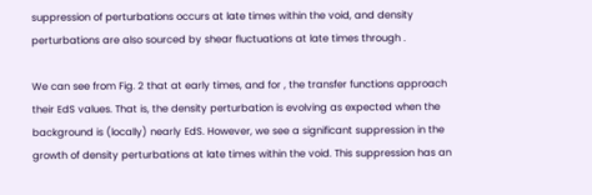suppression of perturbations occurs at late times within the void, and density perturbations are also sourced by shear fluctuations at late times through .

We can see from Fig. 2 that at early times, and for , the transfer functions approach their EdS values. That is, the density perturbation is evolving as expected when the background is (locally) nearly EdS. However, we see a significant suppression in the growth of density perturbations at late times within the void. This suppression has an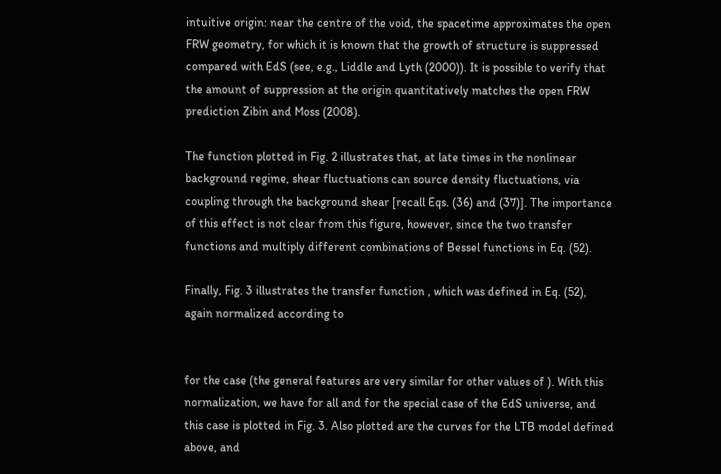intuitive origin: near the centre of the void, the spacetime approximates the open FRW geometry, for which it is known that the growth of structure is suppressed compared with EdS (see, e.g., Liddle and Lyth (2000)). It is possible to verify that the amount of suppression at the origin quantitatively matches the open FRW prediction Zibin and Moss (2008).

The function plotted in Fig. 2 illustrates that, at late times in the nonlinear background regime, shear fluctuations can source density fluctuations, via coupling through the background shear [recall Eqs. (36) and (37)]. The importance of this effect is not clear from this figure, however, since the two transfer functions and multiply different combinations of Bessel functions in Eq. (52).

Finally, Fig. 3 illustrates the transfer function , which was defined in Eq. (52), again normalized according to


for the case (the general features are very similar for other values of ). With this normalization, we have for all and for the special case of the EdS universe, and this case is plotted in Fig. 3. Also plotted are the curves for the LTB model defined above, and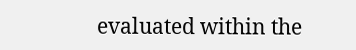evaluated within the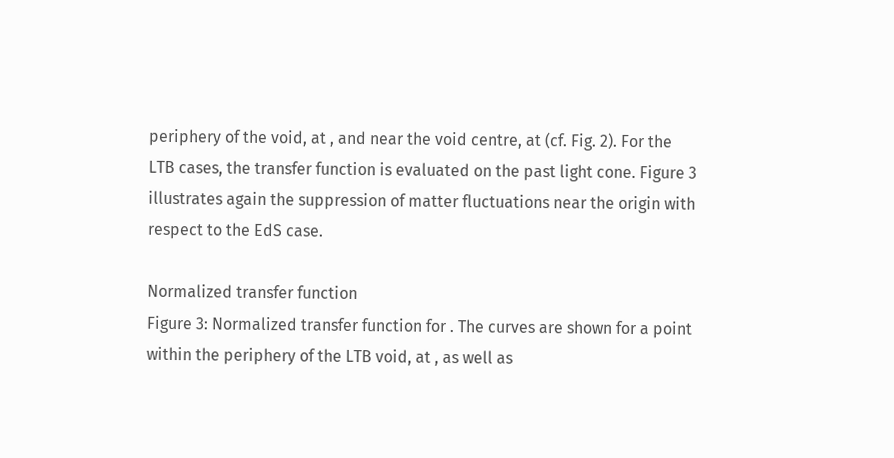periphery of the void, at , and near the void centre, at (cf. Fig. 2). For the LTB cases, the transfer function is evaluated on the past light cone. Figure 3 illustrates again the suppression of matter fluctuations near the origin with respect to the EdS case.

Normalized transfer function
Figure 3: Normalized transfer function for . The curves are shown for a point within the periphery of the LTB void, at , as well as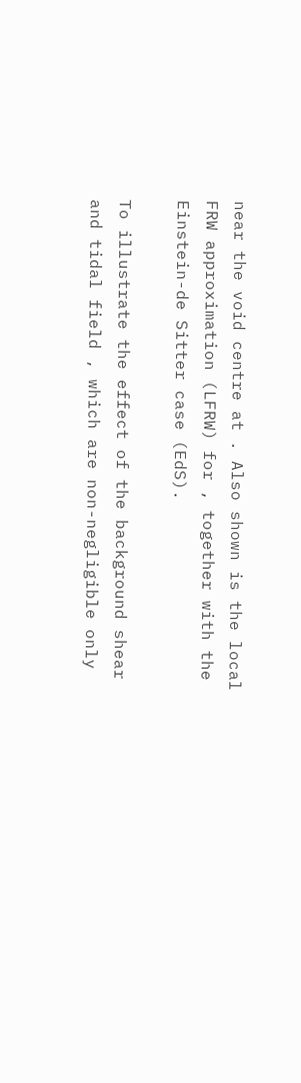near the void centre at . Also shown is the local FRW approximation (LFRW) for , together with the Einstein-de Sitter case (EdS).

To illustrate the effect of the background shear and tidal field , which are non-negligible only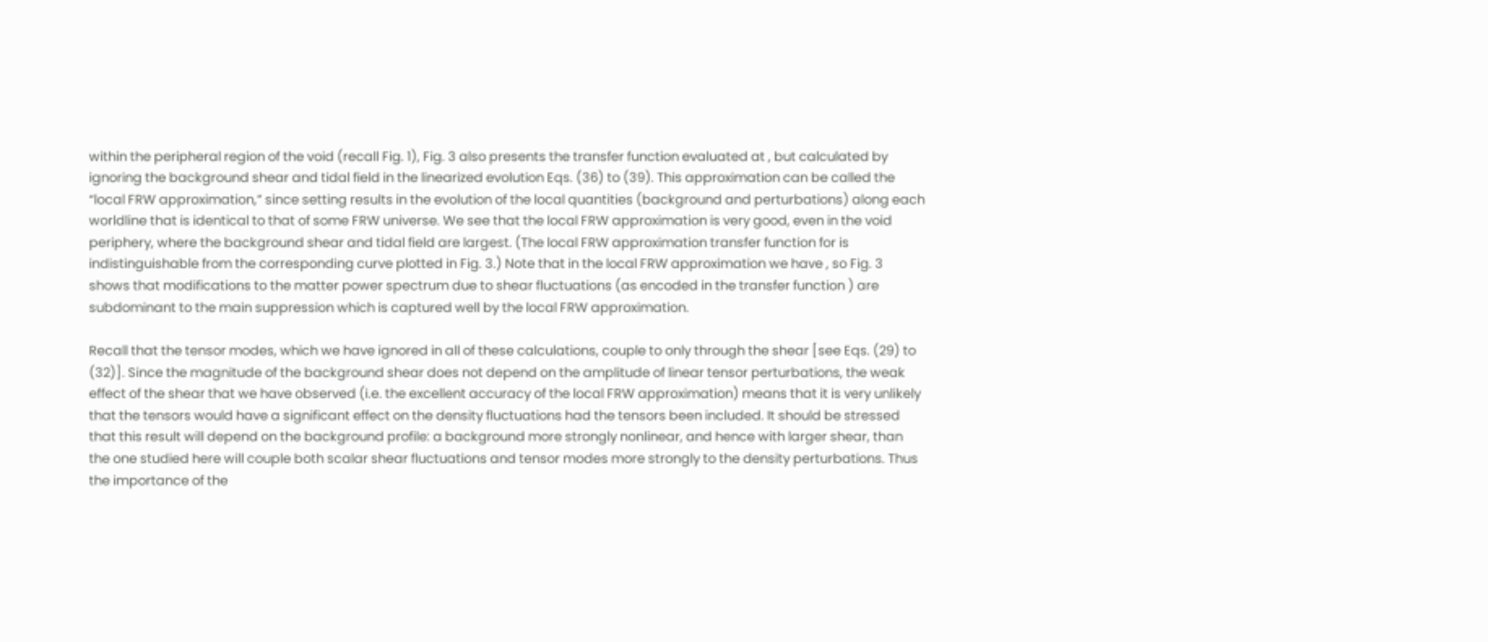within the peripheral region of the void (recall Fig. 1), Fig. 3 also presents the transfer function evaluated at , but calculated by ignoring the background shear and tidal field in the linearized evolution Eqs. (36) to (39). This approximation can be called the “local FRW approximation,” since setting results in the evolution of the local quantities (background and perturbations) along each worldline that is identical to that of some FRW universe. We see that the local FRW approximation is very good, even in the void periphery, where the background shear and tidal field are largest. (The local FRW approximation transfer function for is indistinguishable from the corresponding curve plotted in Fig. 3.) Note that in the local FRW approximation we have , so Fig. 3 shows that modifications to the matter power spectrum due to shear fluctuations (as encoded in the transfer function ) are subdominant to the main suppression which is captured well by the local FRW approximation.

Recall that the tensor modes, which we have ignored in all of these calculations, couple to only through the shear [see Eqs. (29) to (32)]. Since the magnitude of the background shear does not depend on the amplitude of linear tensor perturbations, the weak effect of the shear that we have observed (i.e. the excellent accuracy of the local FRW approximation) means that it is very unlikely that the tensors would have a significant effect on the density fluctuations had the tensors been included. It should be stressed that this result will depend on the background profile: a background more strongly nonlinear, and hence with larger shear, than the one studied here will couple both scalar shear fluctuations and tensor modes more strongly to the density perturbations. Thus the importance of the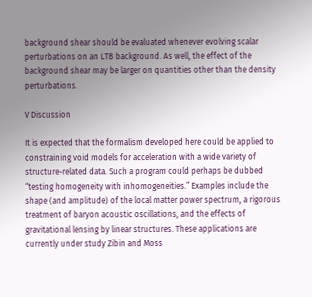background shear should be evaluated whenever evolving scalar perturbations on an LTB background. As well, the effect of the background shear may be larger on quantities other than the density perturbations.

V Discussion

It is expected that the formalism developed here could be applied to constraining void models for acceleration with a wide variety of structure-related data. Such a program could perhaps be dubbed “testing homogeneity with inhomogeneities.” Examples include the shape (and amplitude) of the local matter power spectrum, a rigorous treatment of baryon acoustic oscillations, and the effects of gravitational lensing by linear structures. These applications are currently under study Zibin and Moss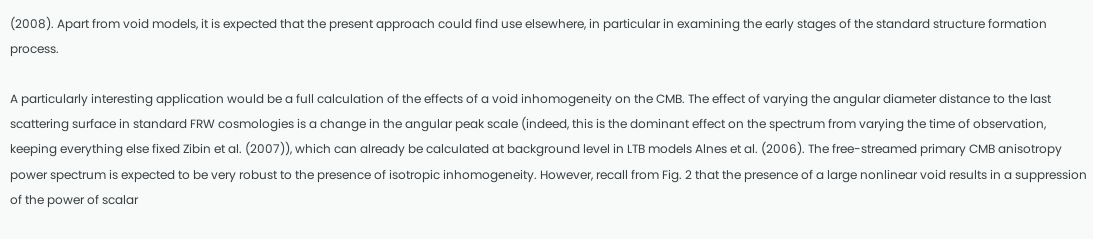(2008). Apart from void models, it is expected that the present approach could find use elsewhere, in particular in examining the early stages of the standard structure formation process.

A particularly interesting application would be a full calculation of the effects of a void inhomogeneity on the CMB. The effect of varying the angular diameter distance to the last scattering surface in standard FRW cosmologies is a change in the angular peak scale (indeed, this is the dominant effect on the spectrum from varying the time of observation, keeping everything else fixed Zibin et al. (2007)), which can already be calculated at background level in LTB models Alnes et al. (2006). The free-streamed primary CMB anisotropy power spectrum is expected to be very robust to the presence of isotropic inhomogeneity. However, recall from Fig. 2 that the presence of a large nonlinear void results in a suppression of the power of scalar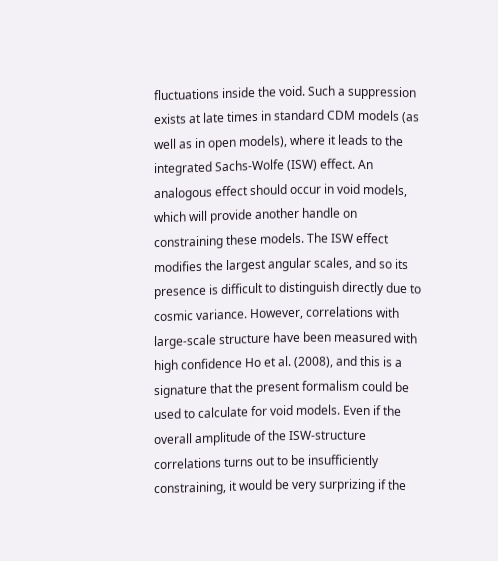fluctuations inside the void. Such a suppression exists at late times in standard CDM models (as well as in open models), where it leads to the integrated Sachs-Wolfe (ISW) effect. An analogous effect should occur in void models, which will provide another handle on constraining these models. The ISW effect modifies the largest angular scales, and so its presence is difficult to distinguish directly due to cosmic variance. However, correlations with large-scale structure have been measured with high confidence Ho et al. (2008), and this is a signature that the present formalism could be used to calculate for void models. Even if the overall amplitude of the ISW-structure correlations turns out to be insufficiently constraining, it would be very surprizing if the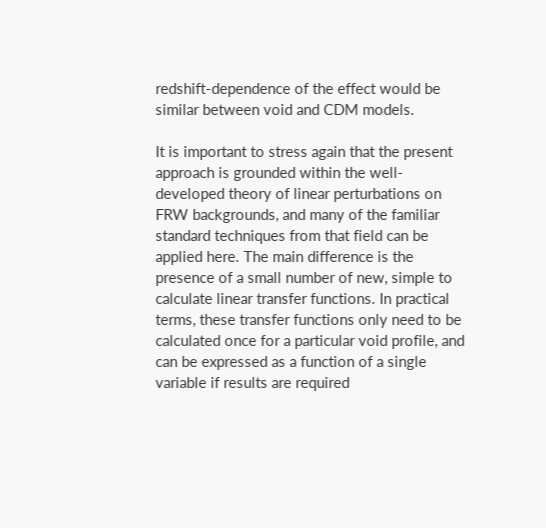redshift-dependence of the effect would be similar between void and CDM models.

It is important to stress again that the present approach is grounded within the well-developed theory of linear perturbations on FRW backgrounds, and many of the familiar standard techniques from that field can be applied here. The main difference is the presence of a small number of new, simple to calculate linear transfer functions. In practical terms, these transfer functions only need to be calculated once for a particular void profile, and can be expressed as a function of a single variable if results are required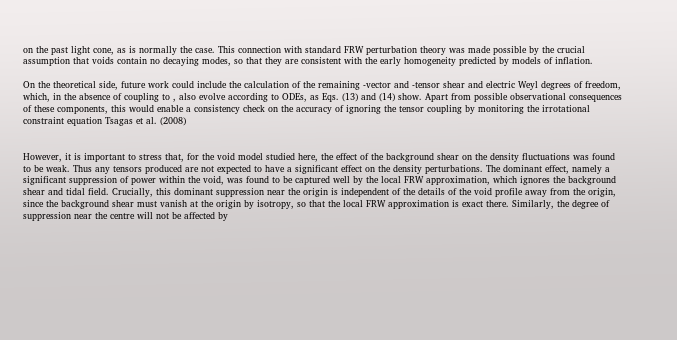on the past light cone, as is normally the case. This connection with standard FRW perturbation theory was made possible by the crucial assumption that voids contain no decaying modes, so that they are consistent with the early homogeneity predicted by models of inflation.

On the theoretical side, future work could include the calculation of the remaining -vector and -tensor shear and electric Weyl degrees of freedom, which, in the absence of coupling to , also evolve according to ODEs, as Eqs. (13) and (14) show. Apart from possible observational consequences of these components, this would enable a consistency check on the accuracy of ignoring the tensor coupling by monitoring the irrotational constraint equation Tsagas et al. (2008)


However, it is important to stress that, for the void model studied here, the effect of the background shear on the density fluctuations was found to be weak. Thus any tensors produced are not expected to have a significant effect on the density perturbations. The dominant effect, namely a significant suppression of power within the void, was found to be captured well by the local FRW approximation, which ignores the background shear and tidal field. Crucially, this dominant suppression near the origin is independent of the details of the void profile away from the origin, since the background shear must vanish at the origin by isotropy, so that the local FRW approximation is exact there. Similarly, the degree of suppression near the centre will not be affected by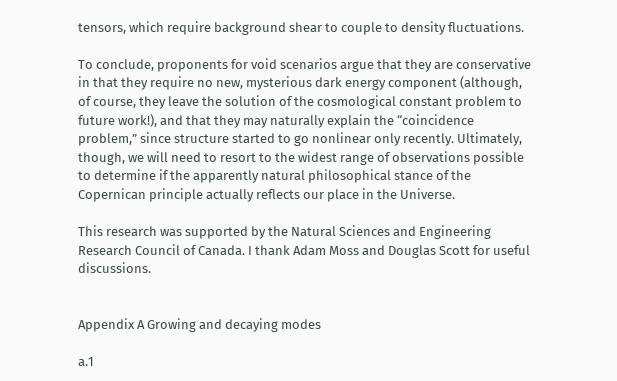tensors, which require background shear to couple to density fluctuations.

To conclude, proponents for void scenarios argue that they are conservative in that they require no new, mysterious dark energy component (although, of course, they leave the solution of the cosmological constant problem to future work!), and that they may naturally explain the “coincidence problem,” since structure started to go nonlinear only recently. Ultimately, though, we will need to resort to the widest range of observations possible to determine if the apparently natural philosophical stance of the Copernican principle actually reflects our place in the Universe.

This research was supported by the Natural Sciences and Engineering Research Council of Canada. I thank Adam Moss and Douglas Scott for useful discussions.


Appendix A Growing and decaying modes

a.1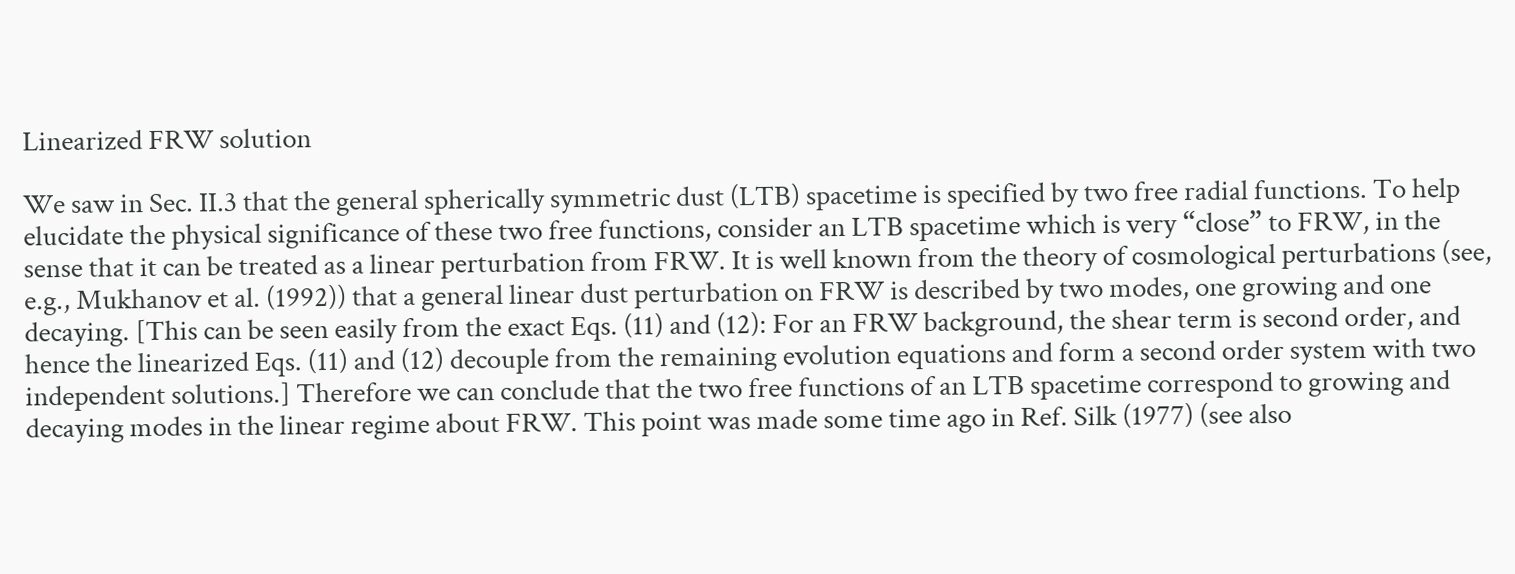Linearized FRW solution

We saw in Sec. II.3 that the general spherically symmetric dust (LTB) spacetime is specified by two free radial functions. To help elucidate the physical significance of these two free functions, consider an LTB spacetime which is very “close” to FRW, in the sense that it can be treated as a linear perturbation from FRW. It is well known from the theory of cosmological perturbations (see, e.g., Mukhanov et al. (1992)) that a general linear dust perturbation on FRW is described by two modes, one growing and one decaying. [This can be seen easily from the exact Eqs. (11) and (12): For an FRW background, the shear term is second order, and hence the linearized Eqs. (11) and (12) decouple from the remaining evolution equations and form a second order system with two independent solutions.] Therefore we can conclude that the two free functions of an LTB spacetime correspond to growing and decaying modes in the linear regime about FRW. This point was made some time ago in Ref. Silk (1977) (see also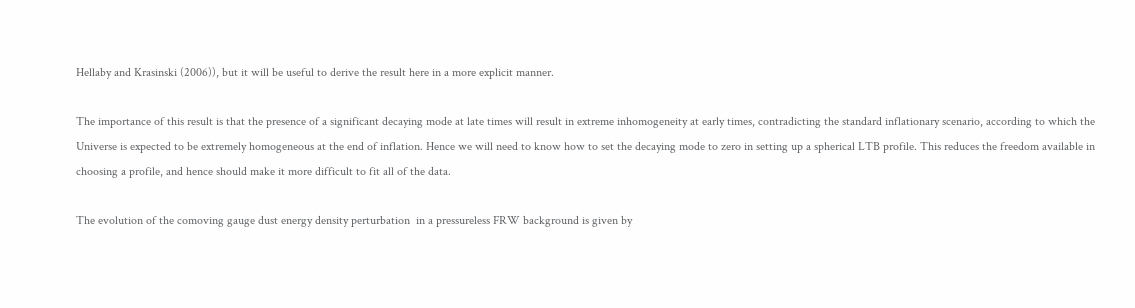Hellaby and Krasinski (2006)), but it will be useful to derive the result here in a more explicit manner.

The importance of this result is that the presence of a significant decaying mode at late times will result in extreme inhomogeneity at early times, contradicting the standard inflationary scenario, according to which the Universe is expected to be extremely homogeneous at the end of inflation. Hence we will need to know how to set the decaying mode to zero in setting up a spherical LTB profile. This reduces the freedom available in choosing a profile, and hence should make it more difficult to fit all of the data.

The evolution of the comoving gauge dust energy density perturbation  in a pressureless FRW background is given by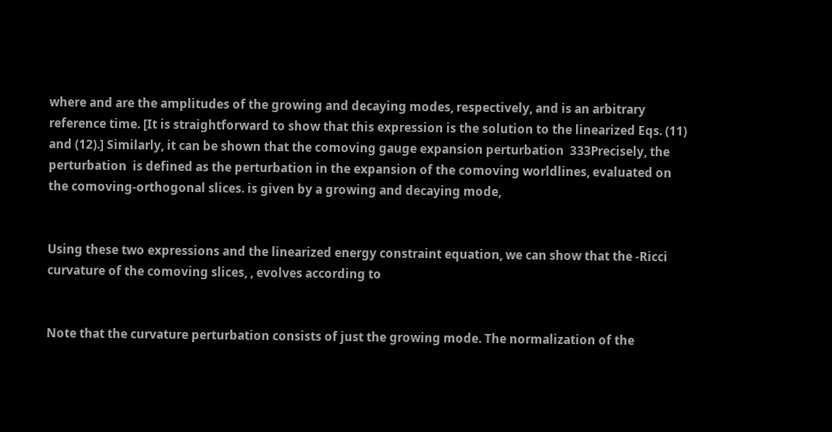where and are the amplitudes of the growing and decaying modes, respectively, and is an arbitrary reference time. [It is straightforward to show that this expression is the solution to the linearized Eqs. (11) and (12).] Similarly, it can be shown that the comoving gauge expansion perturbation  333Precisely, the perturbation  is defined as the perturbation in the expansion of the comoving worldlines, evaluated on the comoving-orthogonal slices. is given by a growing and decaying mode,


Using these two expressions and the linearized energy constraint equation, we can show that the -Ricci curvature of the comoving slices, , evolves according to


Note that the curvature perturbation consists of just the growing mode. The normalization of the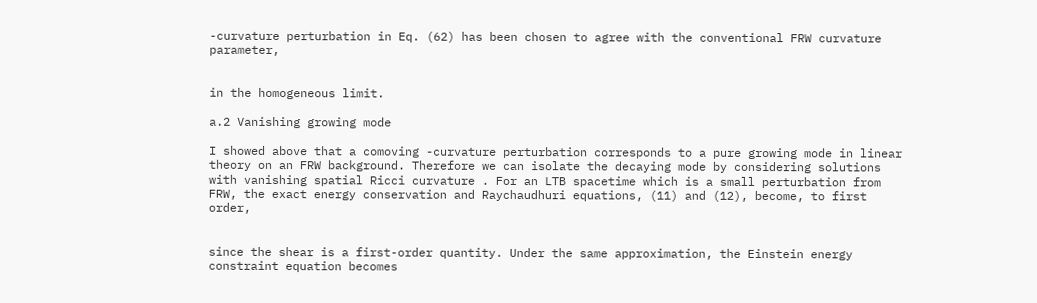-curvature perturbation in Eq. (62) has been chosen to agree with the conventional FRW curvature parameter,


in the homogeneous limit.

a.2 Vanishing growing mode

I showed above that a comoving -curvature perturbation corresponds to a pure growing mode in linear theory on an FRW background. Therefore we can isolate the decaying mode by considering solutions with vanishing spatial Ricci curvature . For an LTB spacetime which is a small perturbation from FRW, the exact energy conservation and Raychaudhuri equations, (11) and (12), become, to first order,


since the shear is a first-order quantity. Under the same approximation, the Einstein energy constraint equation becomes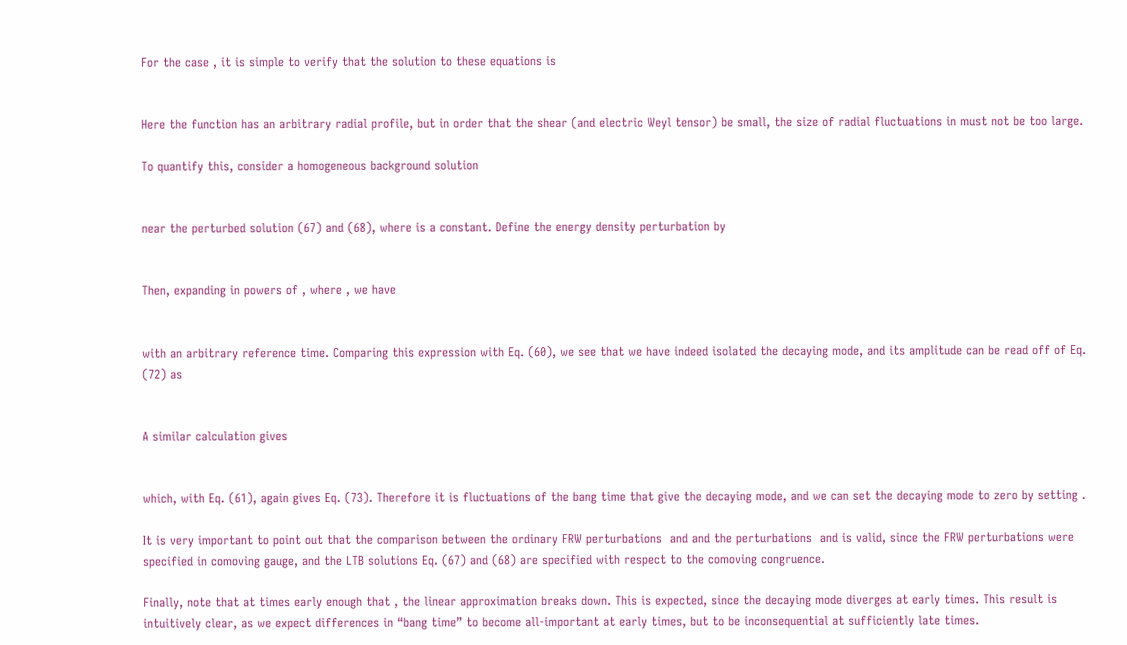For the case , it is simple to verify that the solution to these equations is


Here the function has an arbitrary radial profile, but in order that the shear (and electric Weyl tensor) be small, the size of radial fluctuations in must not be too large.

To quantify this, consider a homogeneous background solution


near the perturbed solution (67) and (68), where is a constant. Define the energy density perturbation by


Then, expanding in powers of , where , we have


with an arbitrary reference time. Comparing this expression with Eq. (60), we see that we have indeed isolated the decaying mode, and its amplitude can be read off of Eq. (72) as


A similar calculation gives


which, with Eq. (61), again gives Eq. (73). Therefore it is fluctuations of the bang time that give the decaying mode, and we can set the decaying mode to zero by setting .

It is very important to point out that the comparison between the ordinary FRW perturbations  and and the perturbations  and is valid, since the FRW perturbations were specified in comoving gauge, and the LTB solutions Eq. (67) and (68) are specified with respect to the comoving congruence.

Finally, note that at times early enough that , the linear approximation breaks down. This is expected, since the decaying mode diverges at early times. This result is intuitively clear, as we expect differences in “bang time” to become all-important at early times, but to be inconsequential at sufficiently late times.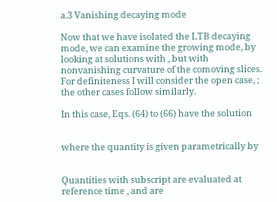a.3 Vanishing decaying mode

Now that we have isolated the LTB decaying mode, we can examine the growing mode, by looking at solutions with , but with nonvanishing curvature of the comoving slices. For definiteness I will consider the open case, ; the other cases follow similarly.

In this case, Eqs. (64) to (66) have the solution


where the quantity is given parametrically by


Quantities with subscript are evaluated at reference time , and are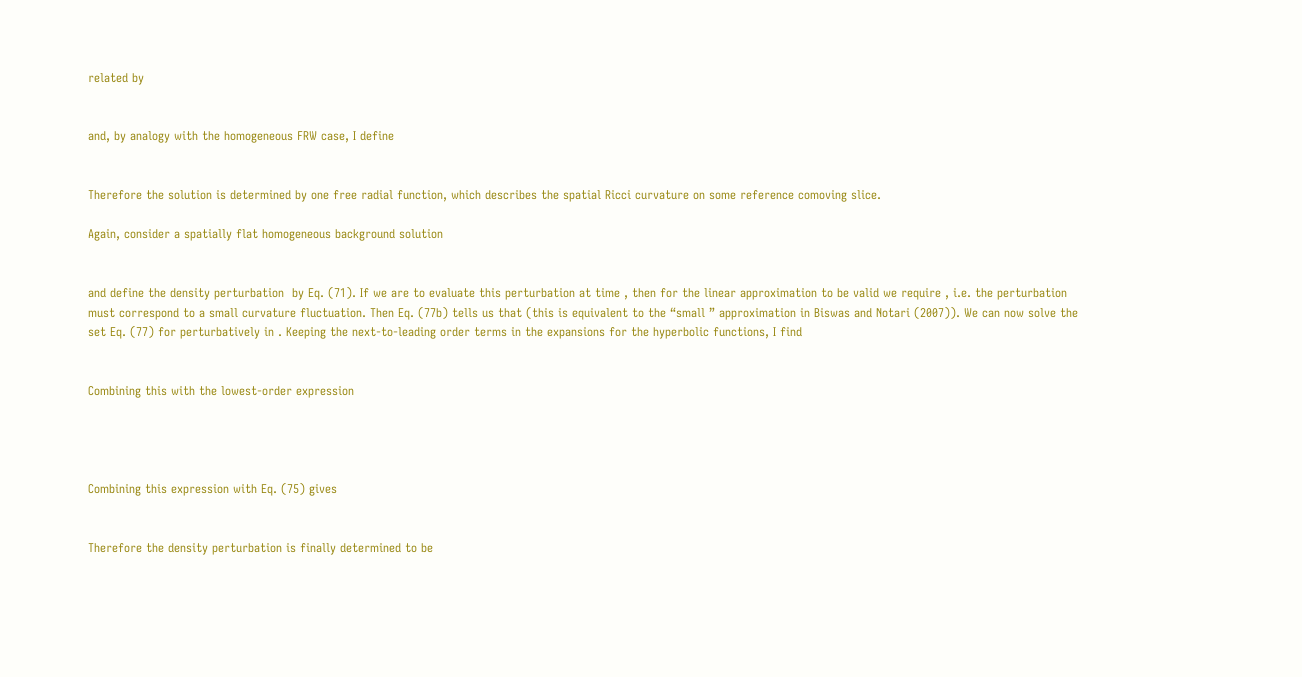related by


and, by analogy with the homogeneous FRW case, I define


Therefore the solution is determined by one free radial function, which describes the spatial Ricci curvature on some reference comoving slice.

Again, consider a spatially flat homogeneous background solution


and define the density perturbation  by Eq. (71). If we are to evaluate this perturbation at time , then for the linear approximation to be valid we require , i.e. the perturbation must correspond to a small curvature fluctuation. Then Eq. (77b) tells us that (this is equivalent to the “small ” approximation in Biswas and Notari (2007)). We can now solve the set Eq. (77) for perturbatively in . Keeping the next-to-leading order terms in the expansions for the hyperbolic functions, I find


Combining this with the lowest-order expression




Combining this expression with Eq. (75) gives


Therefore the density perturbation is finally determined to be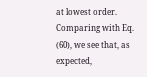at lowest order. Comparing with Eq. (60), we see that, as expected,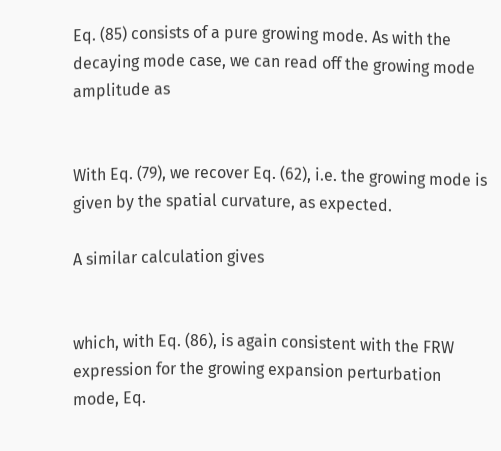Eq. (85) consists of a pure growing mode. As with the decaying mode case, we can read off the growing mode amplitude as


With Eq. (79), we recover Eq. (62), i.e. the growing mode is given by the spatial curvature, as expected.

A similar calculation gives


which, with Eq. (86), is again consistent with the FRW expression for the growing expansion perturbation mode, Eq.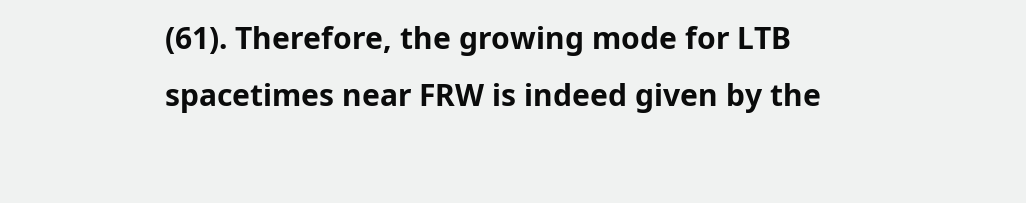(61). Therefore, the growing mode for LTB spacetimes near FRW is indeed given by the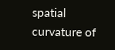spatial curvature of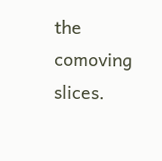the comoving slices.